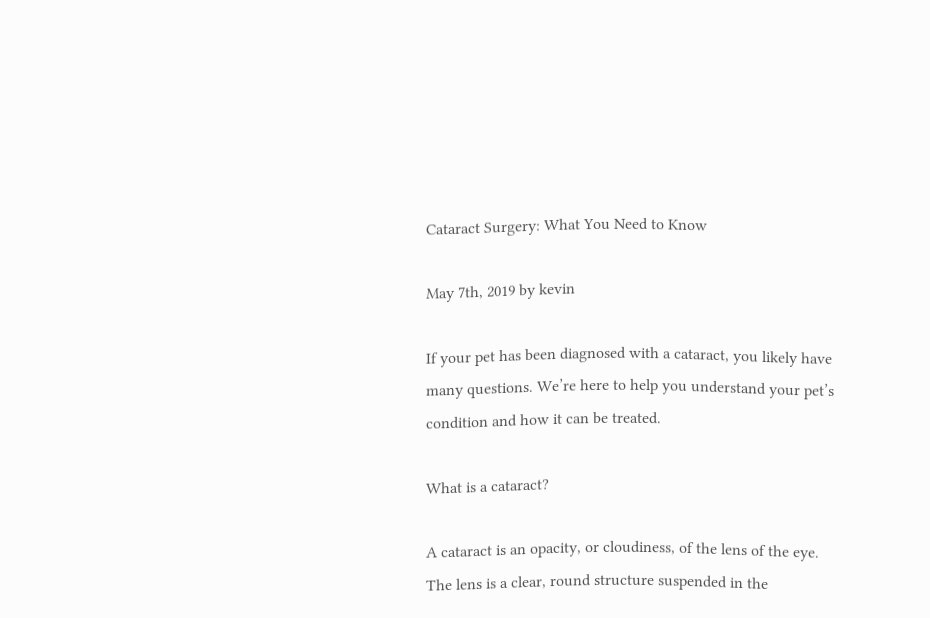Cataract Surgery: What You Need to Know

May 7th, 2019 by kevin

If your pet has been diagnosed with a cataract, you likely have many questions. We’re here to help you understand your pet’s condition and how it can be treated.

What is a cataract?

A cataract is an opacity, or cloudiness, of the lens of the eye. The lens is a clear, round structure suspended in the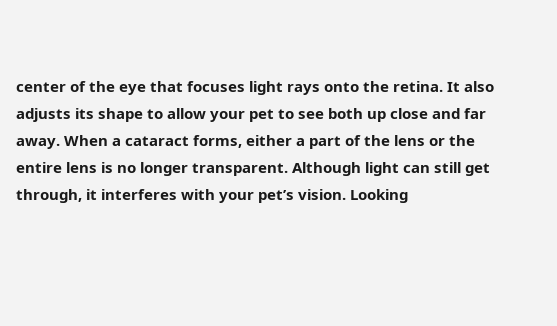center of the eye that focuses light rays onto the retina. It also adjusts its shape to allow your pet to see both up close and far away. When a cataract forms, either a part of the lens or the entire lens is no longer transparent. Although light can still get through, it interferes with your pet’s vision. Looking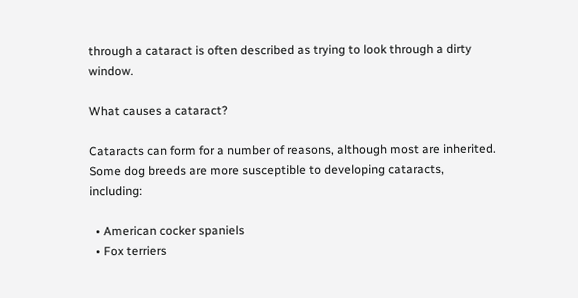through a cataract is often described as trying to look through a dirty window.

What causes a cataract?

Cataracts can form for a number of reasons, although most are inherited. Some dog breeds are more susceptible to developing cataracts, including:

  • American cocker spaniels
  • Fox terriers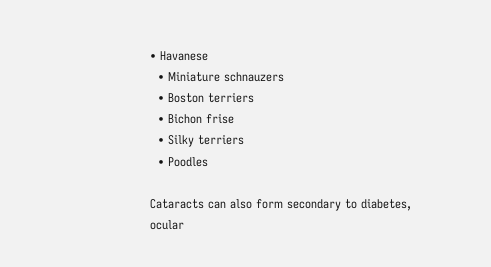• Havanese
  • Miniature schnauzers
  • Boston terriers
  • Bichon frise
  • Silky terriers
  • Poodles

Cataracts can also form secondary to diabetes, ocular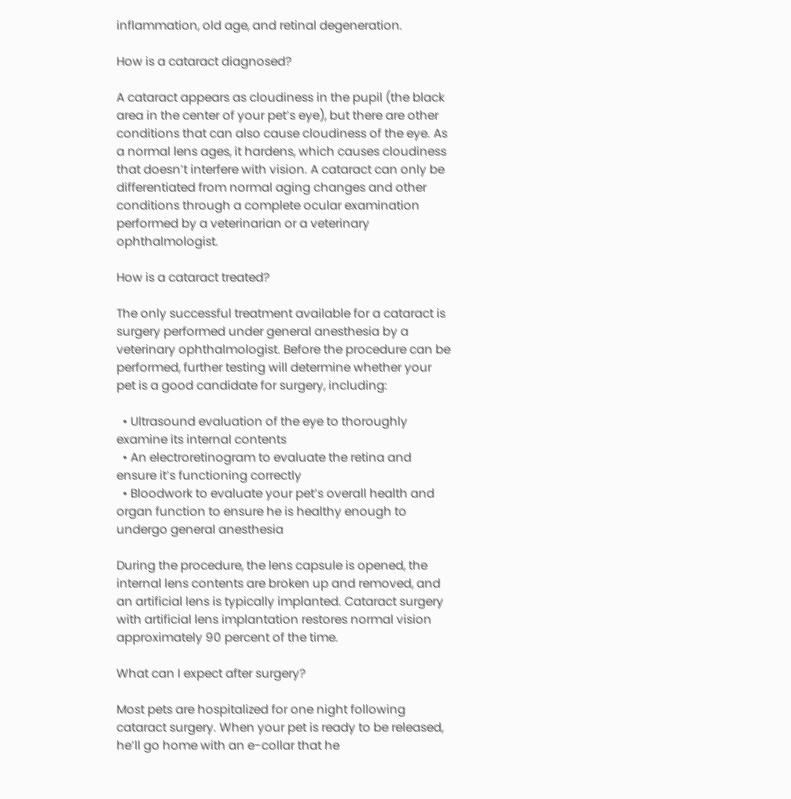inflammation, old age, and retinal degeneration.

How is a cataract diagnosed?

A cataract appears as cloudiness in the pupil (the black area in the center of your pet’s eye), but there are other conditions that can also cause cloudiness of the eye. As a normal lens ages, it hardens, which causes cloudiness that doesn’t interfere with vision. A cataract can only be differentiated from normal aging changes and other conditions through a complete ocular examination performed by a veterinarian or a veterinary ophthalmologist.

How is a cataract treated?

The only successful treatment available for a cataract is surgery performed under general anesthesia by a veterinary ophthalmologist. Before the procedure can be performed, further testing will determine whether your pet is a good candidate for surgery, including:

  • Ultrasound evaluation of the eye to thoroughly examine its internal contents
  • An electroretinogram to evaluate the retina and ensure it’s functioning correctly
  • Bloodwork to evaluate your pet’s overall health and organ function to ensure he is healthy enough to undergo general anesthesia

During the procedure, the lens capsule is opened, the internal lens contents are broken up and removed, and an artificial lens is typically implanted. Cataract surgery with artificial lens implantation restores normal vision approximately 90 percent of the time.

What can I expect after surgery?

Most pets are hospitalized for one night following cataract surgery. When your pet is ready to be released, he’ll go home with an e-collar that he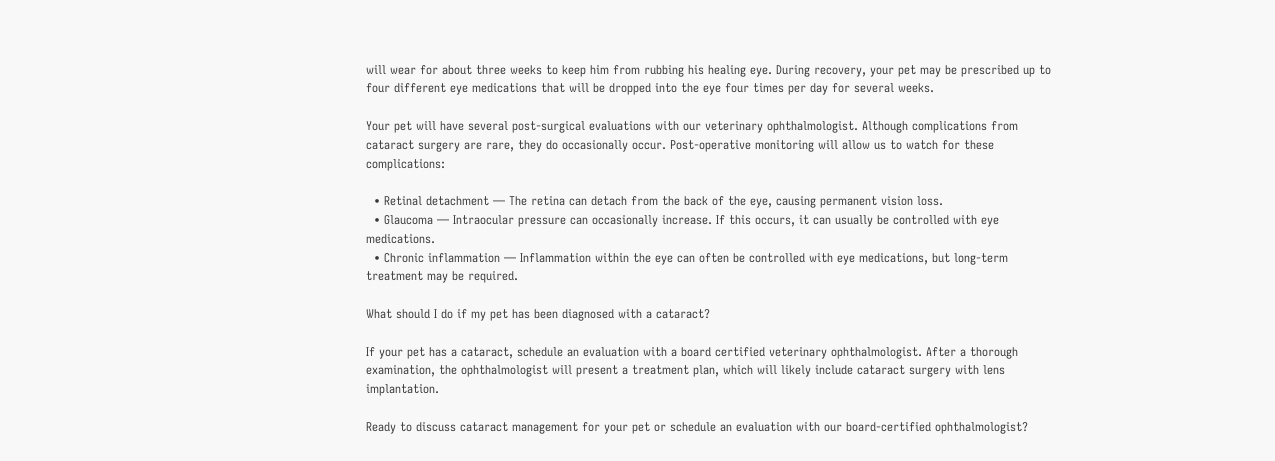will wear for about three weeks to keep him from rubbing his healing eye. During recovery, your pet may be prescribed up to four different eye medications that will be dropped into the eye four times per day for several weeks.

Your pet will have several post-surgical evaluations with our veterinary ophthalmologist. Although complications from cataract surgery are rare, they do occasionally occur. Post-operative monitoring will allow us to watch for these complications:

  • Retinal detachment — The retina can detach from the back of the eye, causing permanent vision loss.
  • Glaucoma — Intraocular pressure can occasionally increase. If this occurs, it can usually be controlled with eye medications.
  • Chronic inflammation — Inflammation within the eye can often be controlled with eye medications, but long-term treatment may be required.

What should I do if my pet has been diagnosed with a cataract?

If your pet has a cataract, schedule an evaluation with a board certified veterinary ophthalmologist. After a thorough examination, the ophthalmologist will present a treatment plan, which will likely include cataract surgery with lens implantation.

Ready to discuss cataract management for your pet or schedule an evaluation with our board-certified ophthalmologist?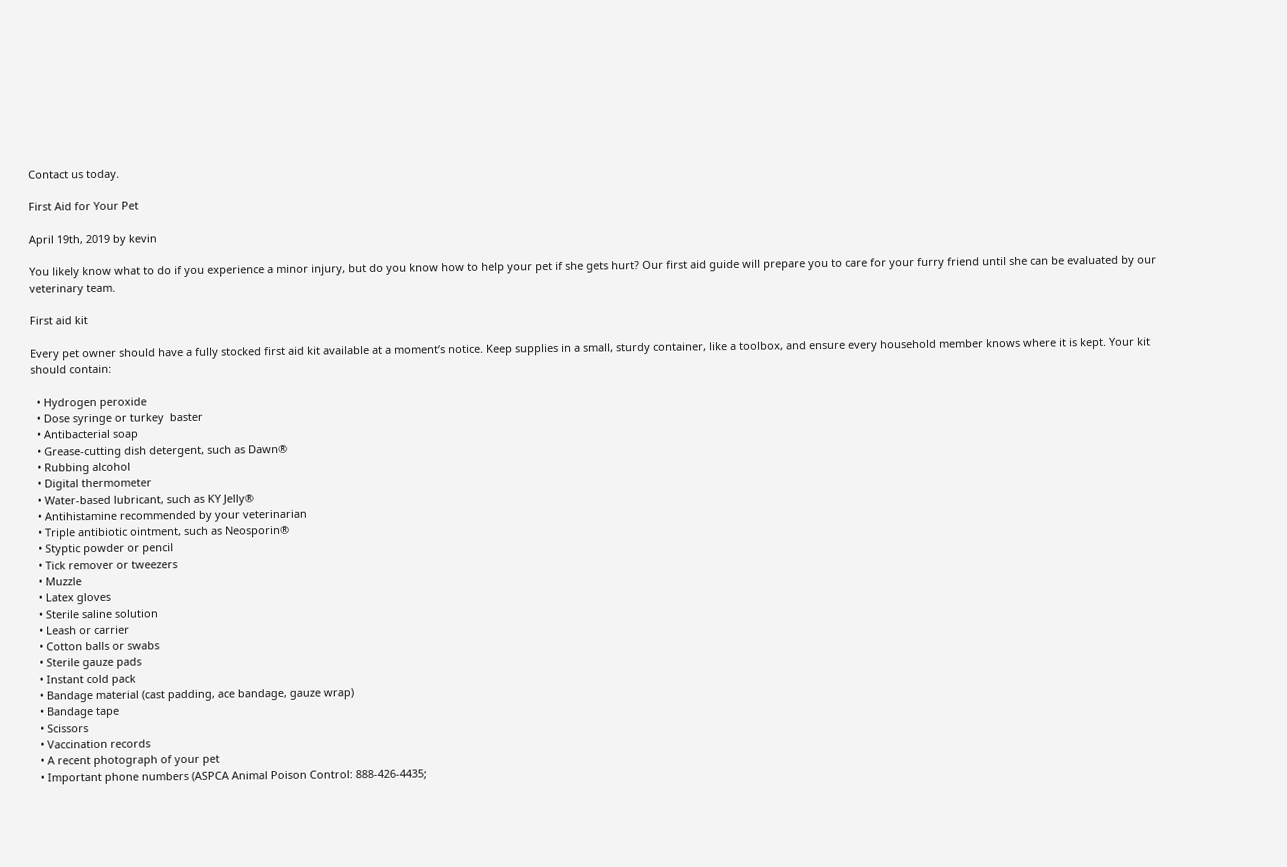Contact us today.

First Aid for Your Pet

April 19th, 2019 by kevin

You likely know what to do if you experience a minor injury, but do you know how to help your pet if she gets hurt? Our first aid guide will prepare you to care for your furry friend until she can be evaluated by our veterinary team.

First aid kit

Every pet owner should have a fully stocked first aid kit available at a moment’s notice. Keep supplies in a small, sturdy container, like a toolbox, and ensure every household member knows where it is kept. Your kit should contain:

  • Hydrogen peroxide
  • Dose syringe or turkey  baster
  • Antibacterial soap
  • Grease-cutting dish detergent, such as Dawn®
  • Rubbing alcohol
  • Digital thermometer
  • Water-based lubricant, such as KY Jelly®
  • Antihistamine recommended by your veterinarian
  • Triple antibiotic ointment, such as Neosporin®
  • Styptic powder or pencil
  • Tick remover or tweezers
  • Muzzle
  • Latex gloves
  • Sterile saline solution
  • Leash or carrier
  • Cotton balls or swabs
  • Sterile gauze pads
  • Instant cold pack
  • Bandage material (cast padding, ace bandage, gauze wrap)
  • Bandage tape
  • Scissors
  • Vaccination records
  • A recent photograph of your pet
  • Important phone numbers (ASPCA Animal Poison Control: 888-426-4435;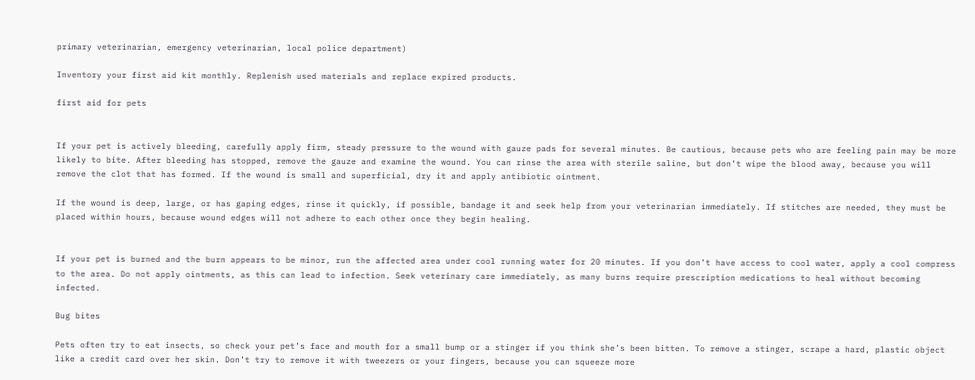primary veterinarian, emergency veterinarian, local police department)

Inventory your first aid kit monthly. Replenish used materials and replace expired products.

first aid for pets


If your pet is actively bleeding, carefully apply firm, steady pressure to the wound with gauze pads for several minutes. Be cautious, because pets who are feeling pain may be more likely to bite. After bleeding has stopped, remove the gauze and examine the wound. You can rinse the area with sterile saline, but don’t wipe the blood away, because you will remove the clot that has formed. If the wound is small and superficial, dry it and apply antibiotic ointment.

If the wound is deep, large, or has gaping edges, rinse it quickly, if possible, bandage it and seek help from your veterinarian immediately. If stitches are needed, they must be placed within hours, because wound edges will not adhere to each other once they begin healing.


If your pet is burned and the burn appears to be minor, run the affected area under cool running water for 20 minutes. If you don’t have access to cool water, apply a cool compress to the area. Do not apply ointments, as this can lead to infection. Seek veterinary care immediately, as many burns require prescription medications to heal without becoming infected.

Bug bites

Pets often try to eat insects, so check your pet’s face and mouth for a small bump or a stinger if you think she’s been bitten. To remove a stinger, scrape a hard, plastic object like a credit card over her skin. Don’t try to remove it with tweezers or your fingers, because you can squeeze more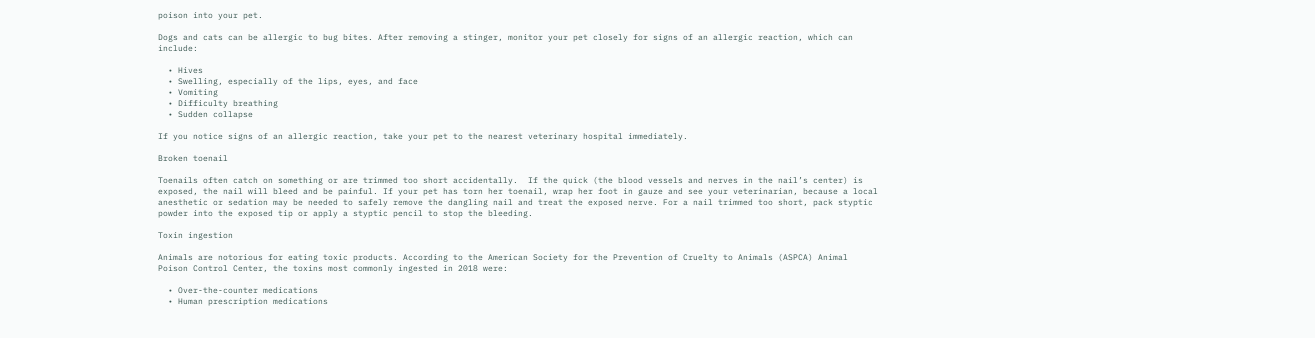poison into your pet.

Dogs and cats can be allergic to bug bites. After removing a stinger, monitor your pet closely for signs of an allergic reaction, which can include:

  • Hives
  • Swelling, especially of the lips, eyes, and face
  • Vomiting
  • Difficulty breathing
  • Sudden collapse

If you notice signs of an allergic reaction, take your pet to the nearest veterinary hospital immediately.

Broken toenail

Toenails often catch on something or are trimmed too short accidentally.  If the quick (the blood vessels and nerves in the nail’s center) is exposed, the nail will bleed and be painful. If your pet has torn her toenail, wrap her foot in gauze and see your veterinarian, because a local anesthetic or sedation may be needed to safely remove the dangling nail and treat the exposed nerve. For a nail trimmed too short, pack styptic powder into the exposed tip or apply a styptic pencil to stop the bleeding.

Toxin ingestion

Animals are notorious for eating toxic products. According to the American Society for the Prevention of Cruelty to Animals (ASPCA) Animal Poison Control Center, the toxins most commonly ingested in 2018 were:

  • Over-the-counter medications
  • Human prescription medications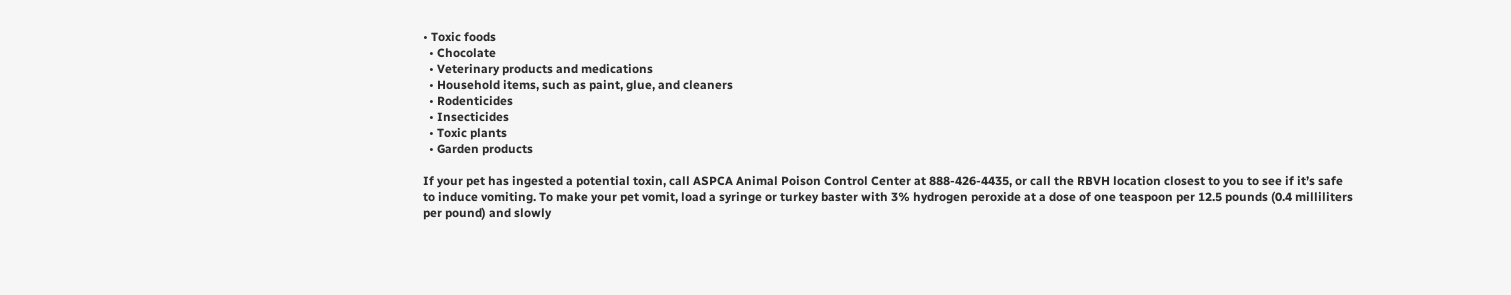• Toxic foods
  • Chocolate
  • Veterinary products and medications
  • Household items, such as paint, glue, and cleaners
  • Rodenticides
  • Insecticides
  • Toxic plants
  • Garden products

If your pet has ingested a potential toxin, call ASPCA Animal Poison Control Center at 888-426-4435, or call the RBVH location closest to you to see if it’s safe to induce vomiting. To make your pet vomit, load a syringe or turkey baster with 3% hydrogen peroxide at a dose of one teaspoon per 12.5 pounds (0.4 milliliters per pound) and slowly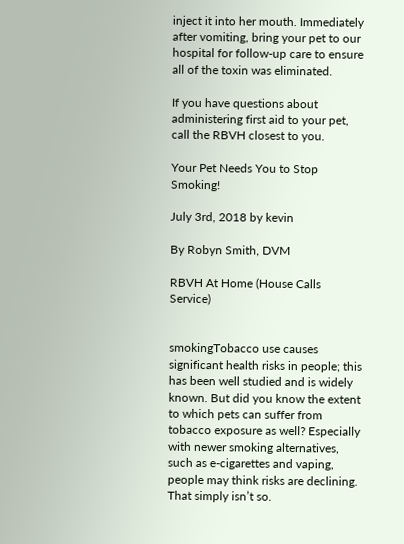inject it into her mouth. Immediately after vomiting, bring your pet to our hospital for follow-up care to ensure all of the toxin was eliminated.

If you have questions about administering first aid to your pet, call the RBVH closest to you.

Your Pet Needs You to Stop Smoking!

July 3rd, 2018 by kevin

By Robyn Smith, DVM

RBVH At Home (House Calls Service)


smokingTobacco use causes significant health risks in people; this has been well studied and is widely known. But did you know the extent to which pets can suffer from tobacco exposure as well? Especially with newer smoking alternatives, such as e-cigarettes and vaping, people may think risks are declining. That simply isn’t so.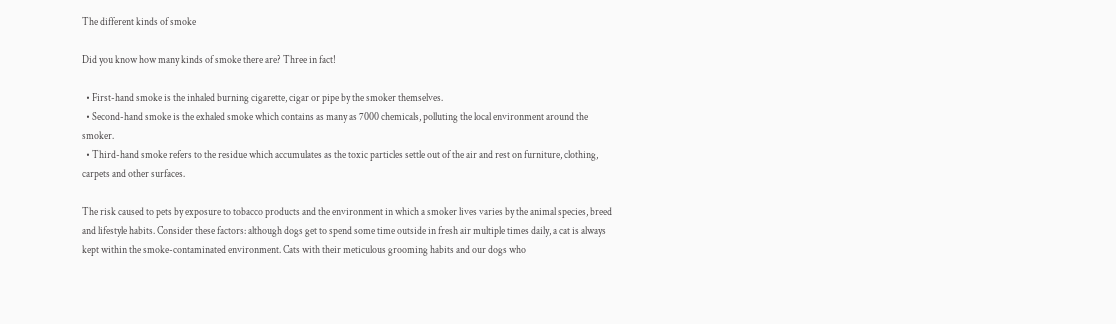The different kinds of smoke

Did you know how many kinds of smoke there are? Three in fact!

  • First-hand smoke is the inhaled burning cigarette, cigar or pipe by the smoker themselves.
  • Second-hand smoke is the exhaled smoke which contains as many as 7000 chemicals, polluting the local environment around the smoker.
  • Third-hand smoke refers to the residue which accumulates as the toxic particles settle out of the air and rest on furniture, clothing, carpets and other surfaces.

The risk caused to pets by exposure to tobacco products and the environment in which a smoker lives varies by the animal species, breed and lifestyle habits. Consider these factors: although dogs get to spend some time outside in fresh air multiple times daily, a cat is always kept within the smoke-contaminated environment. Cats with their meticulous grooming habits and our dogs who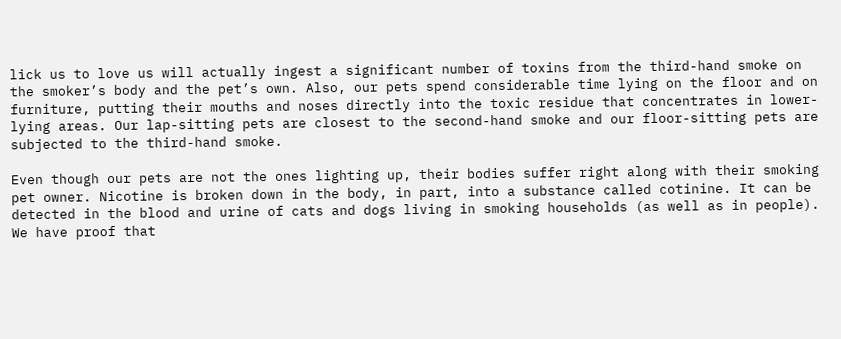lick us to love us will actually ingest a significant number of toxins from the third-hand smoke on the smoker’s body and the pet’s own. Also, our pets spend considerable time lying on the floor and on furniture, putting their mouths and noses directly into the toxic residue that concentrates in lower-lying areas. Our lap-sitting pets are closest to the second-hand smoke and our floor-sitting pets are subjected to the third-hand smoke.

Even though our pets are not the ones lighting up, their bodies suffer right along with their smoking pet owner. Nicotine is broken down in the body, in part, into a substance called cotinine. It can be detected in the blood and urine of cats and dogs living in smoking households (as well as in people). We have proof that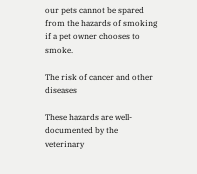our pets cannot be spared from the hazards of smoking if a pet owner chooses to smoke.

The risk of cancer and other diseases

These hazards are well-documented by the veterinary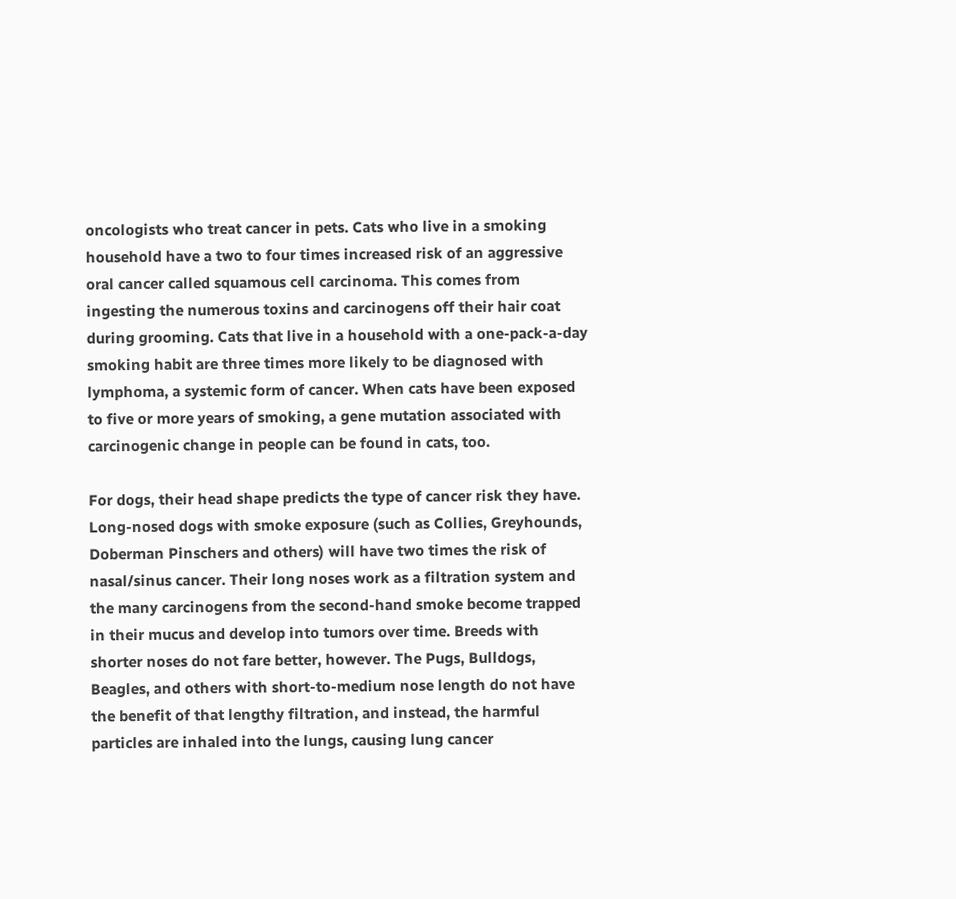oncologists who treat cancer in pets. Cats who live in a smoking household have a two to four times increased risk of an aggressive oral cancer called squamous cell carcinoma. This comes from ingesting the numerous toxins and carcinogens off their hair coat during grooming. Cats that live in a household with a one-pack-a-day smoking habit are three times more likely to be diagnosed with lymphoma, a systemic form of cancer. When cats have been exposed to five or more years of smoking, a gene mutation associated with carcinogenic change in people can be found in cats, too.

For dogs, their head shape predicts the type of cancer risk they have. Long-nosed dogs with smoke exposure (such as Collies, Greyhounds, Doberman Pinschers and others) will have two times the risk of nasal/sinus cancer. Their long noses work as a filtration system and the many carcinogens from the second-hand smoke become trapped in their mucus and develop into tumors over time. Breeds with shorter noses do not fare better, however. The Pugs, Bulldogs, Beagles, and others with short-to-medium nose length do not have the benefit of that lengthy filtration, and instead, the harmful particles are inhaled into the lungs, causing lung cancer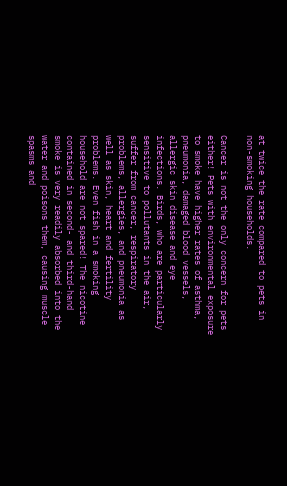at twice the rate compared to pets in non-smoking households.

Cancer is not the only concern for pets either! Pets with environmental exposure to smoke have higher rates of asthma, pneumonia, damaged blood vessels, allergic skin disease and eye infections. Birds, who are particularly sensitive to pollutants in the air, suffer from cancer, respiratory problems, allergies, and pneumonia as well as skin, heart and fertility problems. Even fish in a smoking household are not spared! The nicotine contained in second- and third-hand smoke is very readily absorbed into the water and poisons them, causing muscle spasms and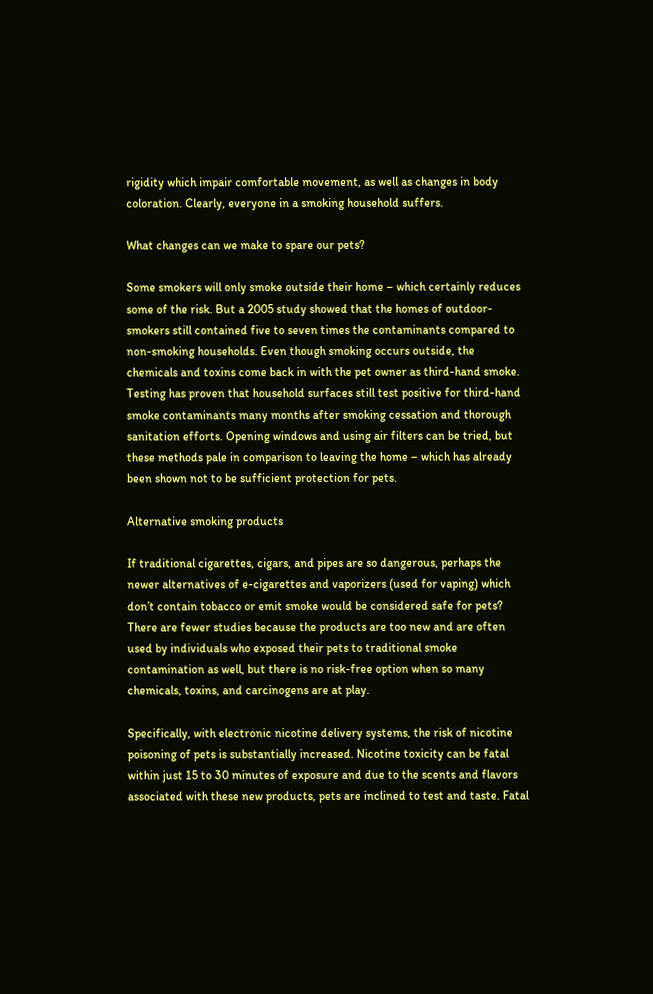rigidity which impair comfortable movement, as well as changes in body coloration. Clearly, everyone in a smoking household suffers.

What changes can we make to spare our pets?

Some smokers will only smoke outside their home – which certainly reduces some of the risk. But a 2005 study showed that the homes of outdoor-smokers still contained five to seven times the contaminants compared to non-smoking households. Even though smoking occurs outside, the chemicals and toxins come back in with the pet owner as third-hand smoke. Testing has proven that household surfaces still test positive for third-hand smoke contaminants many months after smoking cessation and thorough sanitation efforts. Opening windows and using air filters can be tried, but these methods pale in comparison to leaving the home – which has already been shown not to be sufficient protection for pets.

Alternative smoking products

If traditional cigarettes, cigars, and pipes are so dangerous, perhaps the newer alternatives of e-cigarettes and vaporizers (used for vaping) which don’t contain tobacco or emit smoke would be considered safe for pets? There are fewer studies because the products are too new and are often used by individuals who exposed their pets to traditional smoke contamination as well, but there is no risk-free option when so many chemicals, toxins, and carcinogens are at play.

Specifically, with electronic nicotine delivery systems, the risk of nicotine poisoning of pets is substantially increased. Nicotine toxicity can be fatal within just 15 to 30 minutes of exposure and due to the scents and flavors associated with these new products, pets are inclined to test and taste. Fatal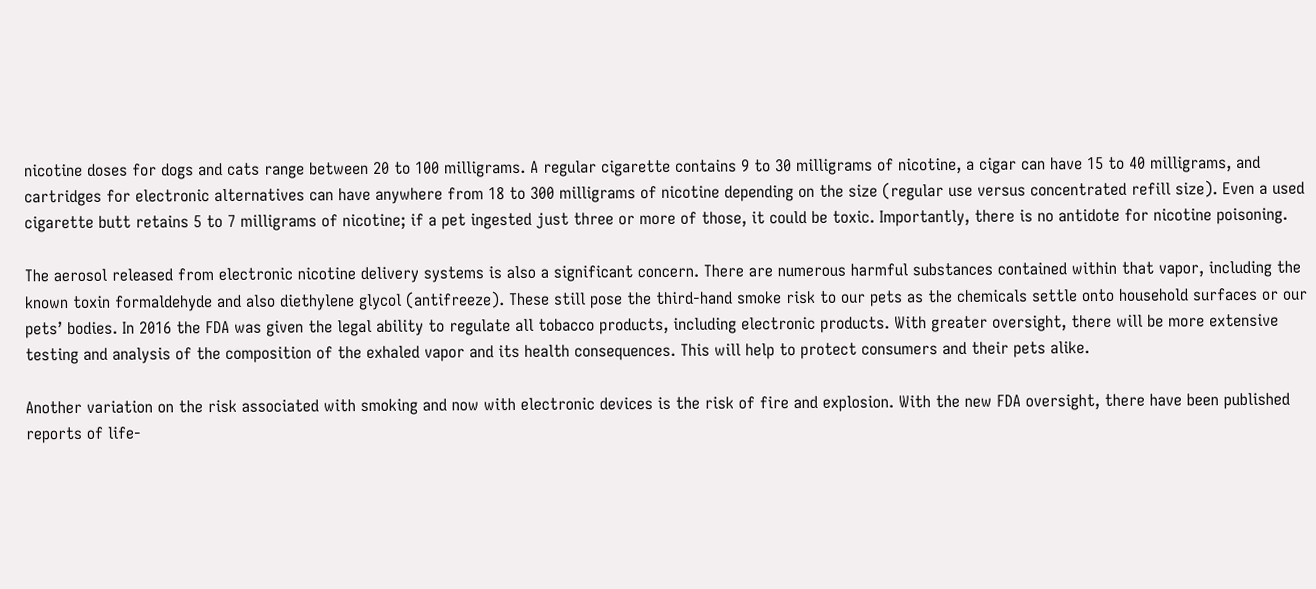nicotine doses for dogs and cats range between 20 to 100 milligrams. A regular cigarette contains 9 to 30 milligrams of nicotine, a cigar can have 15 to 40 milligrams, and cartridges for electronic alternatives can have anywhere from 18 to 300 milligrams of nicotine depending on the size (regular use versus concentrated refill size). Even a used cigarette butt retains 5 to 7 milligrams of nicotine; if a pet ingested just three or more of those, it could be toxic. Importantly, there is no antidote for nicotine poisoning.

The aerosol released from electronic nicotine delivery systems is also a significant concern. There are numerous harmful substances contained within that vapor, including the known toxin formaldehyde and also diethylene glycol (antifreeze). These still pose the third-hand smoke risk to our pets as the chemicals settle onto household surfaces or our pets’ bodies. In 2016 the FDA was given the legal ability to regulate all tobacco products, including electronic products. With greater oversight, there will be more extensive testing and analysis of the composition of the exhaled vapor and its health consequences. This will help to protect consumers and their pets alike.

Another variation on the risk associated with smoking and now with electronic devices is the risk of fire and explosion. With the new FDA oversight, there have been published reports of life-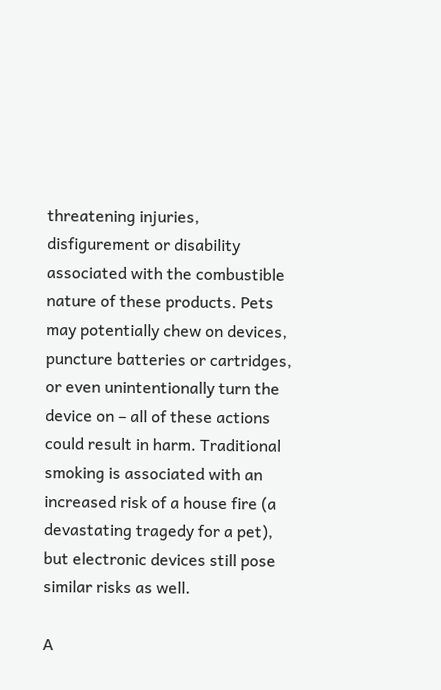threatening injuries, disfigurement or disability associated with the combustible nature of these products. Pets may potentially chew on devices, puncture batteries or cartridges, or even unintentionally turn the device on – all of these actions could result in harm. Traditional smoking is associated with an increased risk of a house fire (a devastating tragedy for a pet), but electronic devices still pose similar risks as well.

A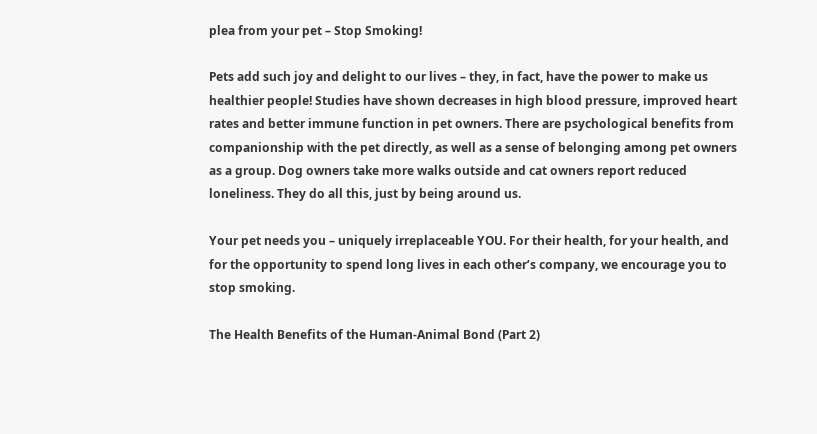plea from your pet – Stop Smoking!

Pets add such joy and delight to our lives – they, in fact, have the power to make us healthier people! Studies have shown decreases in high blood pressure, improved heart rates and better immune function in pet owners. There are psychological benefits from companionship with the pet directly, as well as a sense of belonging among pet owners as a group. Dog owners take more walks outside and cat owners report reduced loneliness. They do all this, just by being around us.

Your pet needs you – uniquely irreplaceable YOU. For their health, for your health, and for the opportunity to spend long lives in each other’s company, we encourage you to stop smoking.

The Health Benefits of the Human-Animal Bond (Part 2)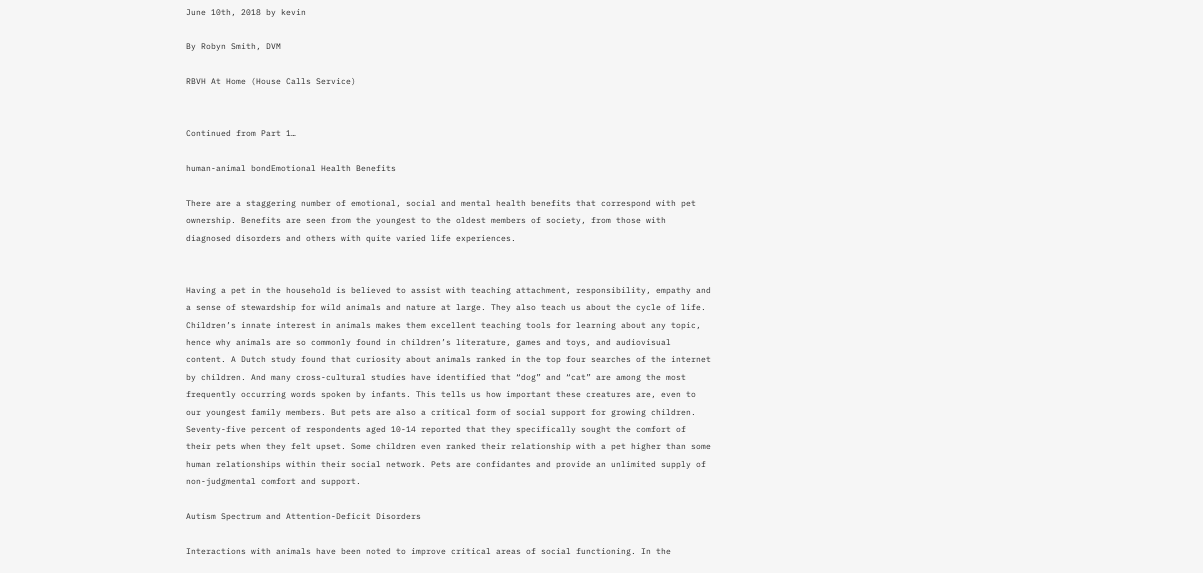June 10th, 2018 by kevin

By Robyn Smith, DVM

RBVH At Home (House Calls Service)


Continued from Part 1…

human-animal bondEmotional Health Benefits

There are a staggering number of emotional, social and mental health benefits that correspond with pet ownership. Benefits are seen from the youngest to the oldest members of society, from those with diagnosed disorders and others with quite varied life experiences.


Having a pet in the household is believed to assist with teaching attachment, responsibility, empathy and a sense of stewardship for wild animals and nature at large. They also teach us about the cycle of life. Children’s innate interest in animals makes them excellent teaching tools for learning about any topic, hence why animals are so commonly found in children’s literature, games and toys, and audiovisual content. A Dutch study found that curiosity about animals ranked in the top four searches of the internet by children. And many cross-cultural studies have identified that “dog” and “cat” are among the most frequently occurring words spoken by infants. This tells us how important these creatures are, even to our youngest family members. But pets are also a critical form of social support for growing children. Seventy-five percent of respondents aged 10-14 reported that they specifically sought the comfort of their pets when they felt upset. Some children even ranked their relationship with a pet higher than some human relationships within their social network. Pets are confidantes and provide an unlimited supply of non-judgmental comfort and support.

Autism Spectrum and Attention-Deficit Disorders

Interactions with animals have been noted to improve critical areas of social functioning. In the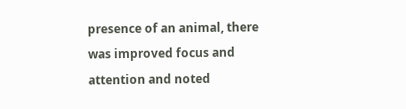presence of an animal, there was improved focus and attention and noted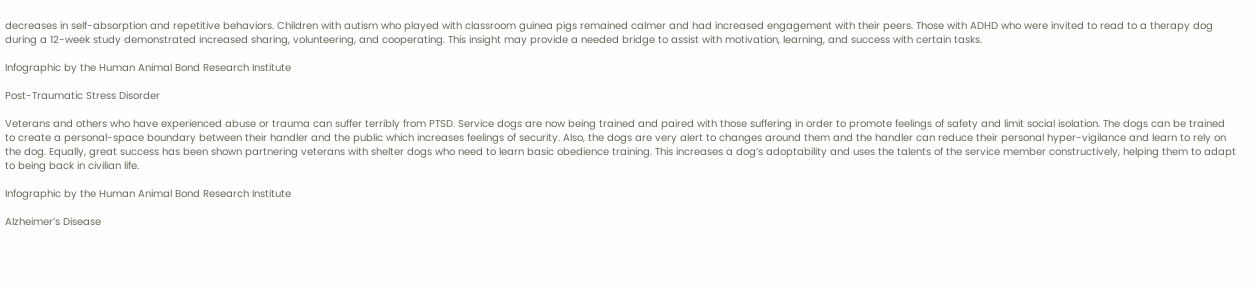decreases in self-absorption and repetitive behaviors. Children with autism who played with classroom guinea pigs remained calmer and had increased engagement with their peers. Those with ADHD who were invited to read to a therapy dog during a 12-week study demonstrated increased sharing, volunteering, and cooperating. This insight may provide a needed bridge to assist with motivation, learning, and success with certain tasks.

Infographic by the Human Animal Bond Research Institute

Post-Traumatic Stress Disorder

Veterans and others who have experienced abuse or trauma can suffer terribly from PTSD. Service dogs are now being trained and paired with those suffering in order to promote feelings of safety and limit social isolation. The dogs can be trained to create a personal-space boundary between their handler and the public which increases feelings of security. Also, the dogs are very alert to changes around them and the handler can reduce their personal hyper-vigilance and learn to rely on the dog. Equally, great success has been shown partnering veterans with shelter dogs who need to learn basic obedience training. This increases a dog’s adoptability and uses the talents of the service member constructively, helping them to adapt to being back in civilian life.

Infographic by the Human Animal Bond Research Institute

Alzheimer’s Disease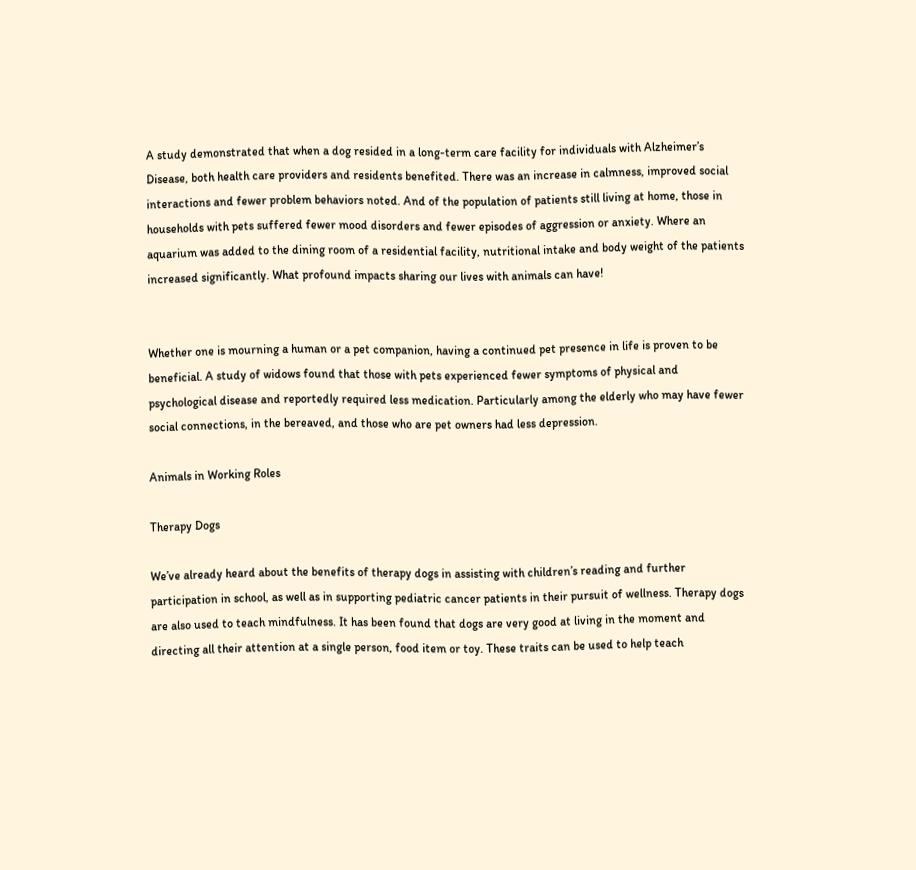A study demonstrated that when a dog resided in a long-term care facility for individuals with Alzheimer’s Disease, both health care providers and residents benefited. There was an increase in calmness, improved social interactions and fewer problem behaviors noted. And of the population of patients still living at home, those in households with pets suffered fewer mood disorders and fewer episodes of aggression or anxiety. Where an aquarium was added to the dining room of a residential facility, nutritional intake and body weight of the patients increased significantly. What profound impacts sharing our lives with animals can have!


Whether one is mourning a human or a pet companion, having a continued pet presence in life is proven to be beneficial. A study of widows found that those with pets experienced fewer symptoms of physical and psychological disease and reportedly required less medication. Particularly among the elderly who may have fewer social connections, in the bereaved, and those who are pet owners had less depression.

Animals in Working Roles

Therapy Dogs

We’ve already heard about the benefits of therapy dogs in assisting with children’s reading and further participation in school, as well as in supporting pediatric cancer patients in their pursuit of wellness. Therapy dogs are also used to teach mindfulness. It has been found that dogs are very good at living in the moment and directing all their attention at a single person, food item or toy. These traits can be used to help teach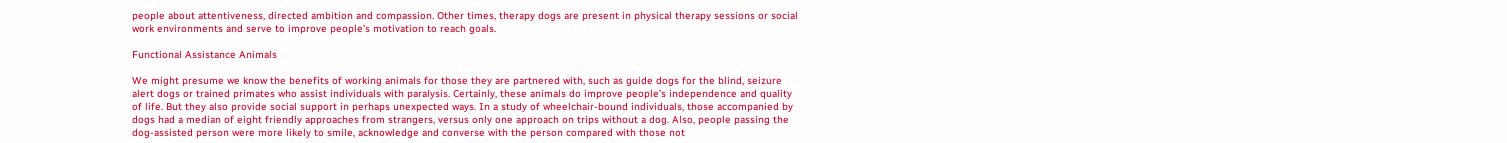people about attentiveness, directed ambition and compassion. Other times, therapy dogs are present in physical therapy sessions or social work environments and serve to improve people’s motivation to reach goals.

Functional Assistance Animals

We might presume we know the benefits of working animals for those they are partnered with, such as guide dogs for the blind, seizure alert dogs or trained primates who assist individuals with paralysis. Certainly, these animals do improve people’s independence and quality of life. But they also provide social support in perhaps unexpected ways. In a study of wheelchair-bound individuals, those accompanied by dogs had a median of eight friendly approaches from strangers, versus only one approach on trips without a dog. Also, people passing the dog-assisted person were more likely to smile, acknowledge and converse with the person compared with those not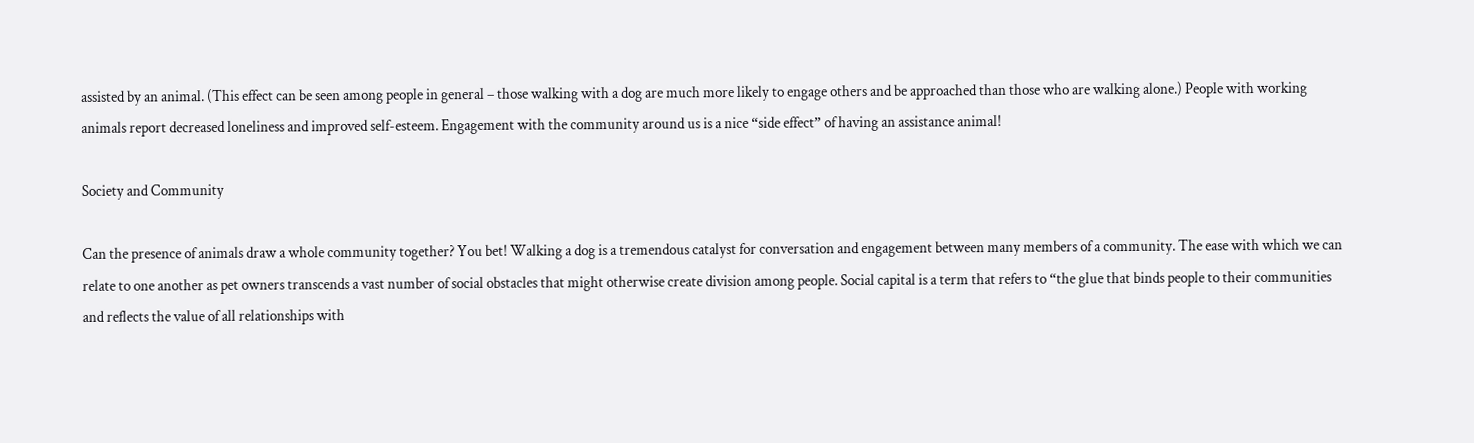assisted by an animal. (This effect can be seen among people in general – those walking with a dog are much more likely to engage others and be approached than those who are walking alone.) People with working animals report decreased loneliness and improved self-esteem. Engagement with the community around us is a nice “side effect” of having an assistance animal!

Society and Community

Can the presence of animals draw a whole community together? You bet! Walking a dog is a tremendous catalyst for conversation and engagement between many members of a community. The ease with which we can relate to one another as pet owners transcends a vast number of social obstacles that might otherwise create division among people. Social capital is a term that refers to “the glue that binds people to their communities and reflects the value of all relationships with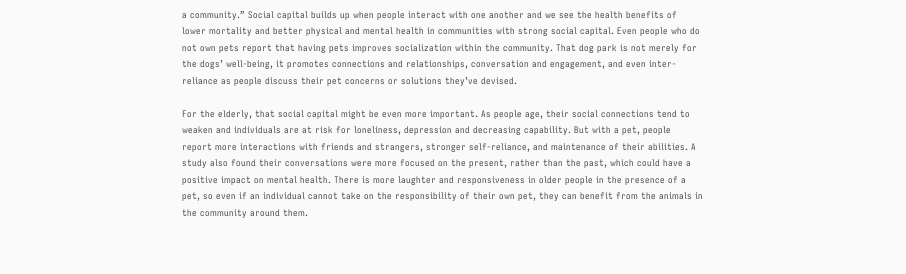a community.” Social capital builds up when people interact with one another and we see the health benefits of lower mortality and better physical and mental health in communities with strong social capital. Even people who do not own pets report that having pets improves socialization within the community. That dog park is not merely for the dogs’ well-being, it promotes connections and relationships, conversation and engagement, and even inter-reliance as people discuss their pet concerns or solutions they’ve devised.

For the elderly, that social capital might be even more important. As people age, their social connections tend to weaken and individuals are at risk for loneliness, depression and decreasing capability. But with a pet, people report more interactions with friends and strangers, stronger self-reliance, and maintenance of their abilities. A study also found their conversations were more focused on the present, rather than the past, which could have a positive impact on mental health. There is more laughter and responsiveness in older people in the presence of a pet, so even if an individual cannot take on the responsibility of their own pet, they can benefit from the animals in the community around them.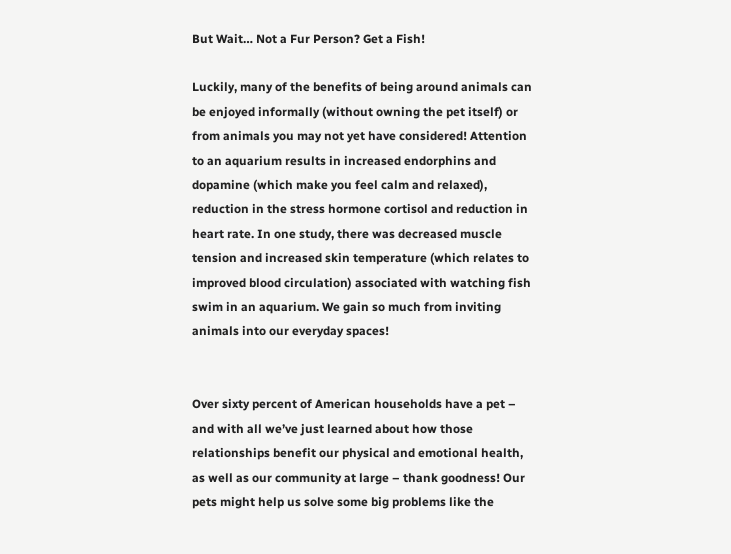But Wait… Not a Fur Person? Get a Fish!

Luckily, many of the benefits of being around animals can be enjoyed informally (without owning the pet itself) or from animals you may not yet have considered! Attention to an aquarium results in increased endorphins and dopamine (which make you feel calm and relaxed), reduction in the stress hormone cortisol and reduction in heart rate. In one study, there was decreased muscle tension and increased skin temperature (which relates to improved blood circulation) associated with watching fish swim in an aquarium. We gain so much from inviting animals into our everyday spaces!


Over sixty percent of American households have a pet – and with all we’ve just learned about how those relationships benefit our physical and emotional health, as well as our community at large – thank goodness! Our pets might help us solve some big problems like the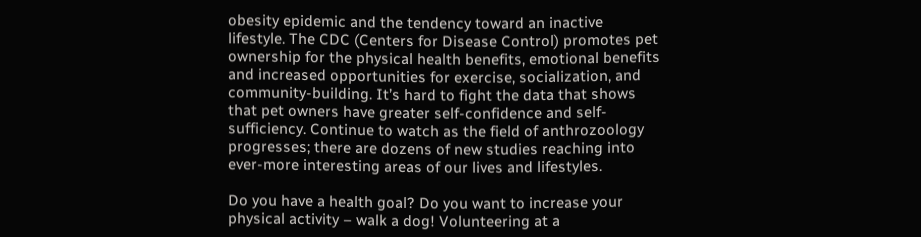obesity epidemic and the tendency toward an inactive lifestyle. The CDC (Centers for Disease Control) promotes pet ownership for the physical health benefits, emotional benefits and increased opportunities for exercise, socialization, and community-building. It’s hard to fight the data that shows that pet owners have greater self-confidence and self-sufficiency. Continue to watch as the field of anthrozoology progresses; there are dozens of new studies reaching into ever-more interesting areas of our lives and lifestyles.

Do you have a health goal? Do you want to increase your physical activity – walk a dog! Volunteering at a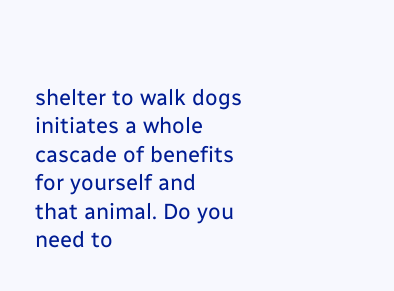shelter to walk dogs initiates a whole cascade of benefits for yourself and that animal. Do you need to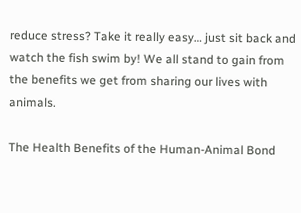reduce stress? Take it really easy… just sit back and watch the fish swim by! We all stand to gain from the benefits we get from sharing our lives with animals.

The Health Benefits of the Human-Animal Bond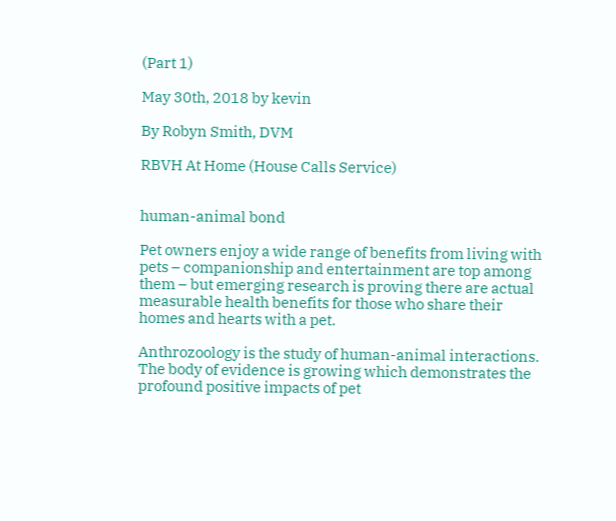(Part 1)

May 30th, 2018 by kevin

By Robyn Smith, DVM

RBVH At Home (House Calls Service)


human-animal bond

Pet owners enjoy a wide range of benefits from living with pets – companionship and entertainment are top among them – but emerging research is proving there are actual measurable health benefits for those who share their homes and hearts with a pet.

Anthrozoology is the study of human-animal interactions. The body of evidence is growing which demonstrates the profound positive impacts of pet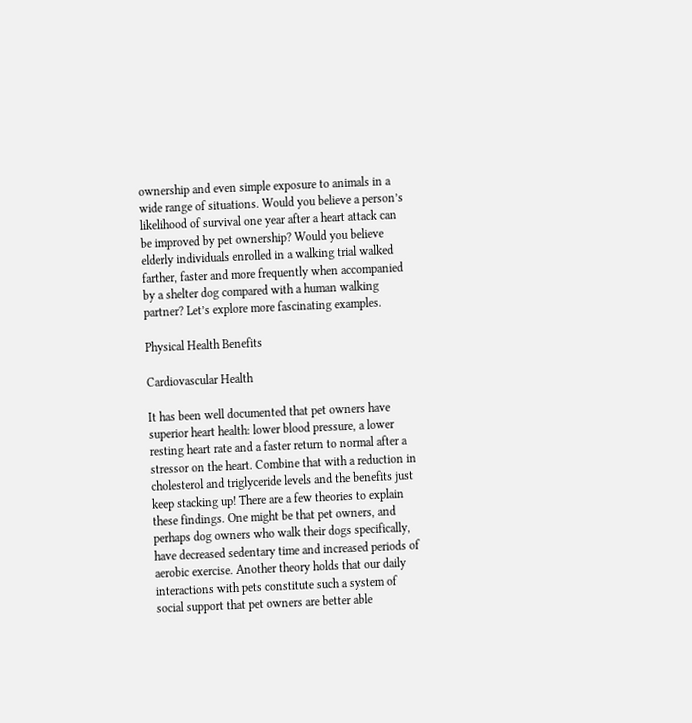ownership and even simple exposure to animals in a wide range of situations. Would you believe a person’s likelihood of survival one year after a heart attack can be improved by pet ownership? Would you believe elderly individuals enrolled in a walking trial walked farther, faster and more frequently when accompanied by a shelter dog compared with a human walking partner? Let’s explore more fascinating examples.

Physical Health Benefits

Cardiovascular Health

It has been well documented that pet owners have superior heart health: lower blood pressure, a lower resting heart rate and a faster return to normal after a stressor on the heart. Combine that with a reduction in cholesterol and triglyceride levels and the benefits just keep stacking up! There are a few theories to explain these findings. One might be that pet owners, and perhaps dog owners who walk their dogs specifically, have decreased sedentary time and increased periods of aerobic exercise. Another theory holds that our daily interactions with pets constitute such a system of social support that pet owners are better able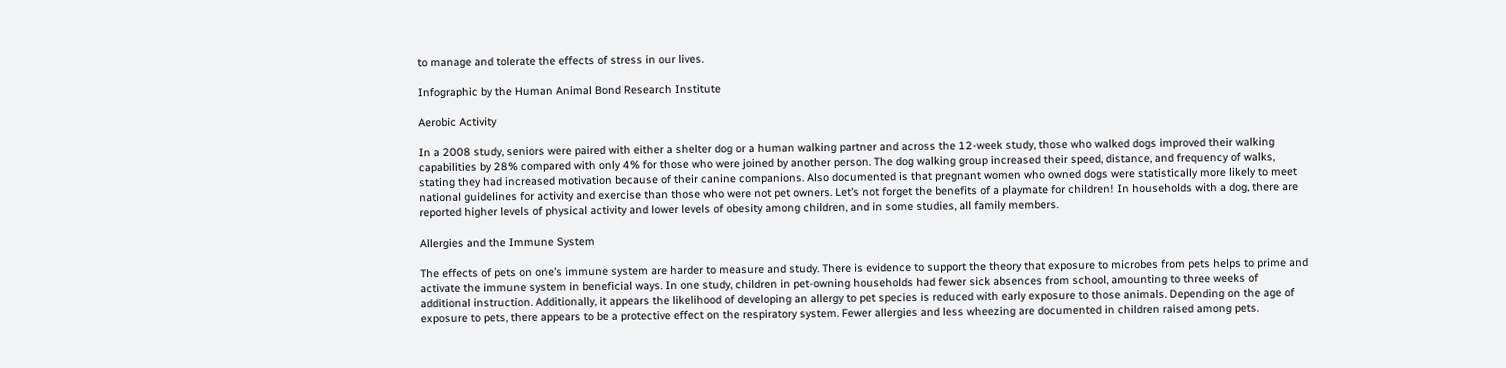to manage and tolerate the effects of stress in our lives.

Infographic by the Human Animal Bond Research Institute

Aerobic Activity

In a 2008 study, seniors were paired with either a shelter dog or a human walking partner and across the 12-week study, those who walked dogs improved their walking capabilities by 28% compared with only 4% for those who were joined by another person. The dog walking group increased their speed, distance, and frequency of walks, stating they had increased motivation because of their canine companions. Also documented is that pregnant women who owned dogs were statistically more likely to meet national guidelines for activity and exercise than those who were not pet owners. Let’s not forget the benefits of a playmate for children! In households with a dog, there are reported higher levels of physical activity and lower levels of obesity among children, and in some studies, all family members.

Allergies and the Immune System

The effects of pets on one’s immune system are harder to measure and study. There is evidence to support the theory that exposure to microbes from pets helps to prime and activate the immune system in beneficial ways. In one study, children in pet-owning households had fewer sick absences from school, amounting to three weeks of additional instruction. Additionally, it appears the likelihood of developing an allergy to pet species is reduced with early exposure to those animals. Depending on the age of exposure to pets, there appears to be a protective effect on the respiratory system. Fewer allergies and less wheezing are documented in children raised among pets.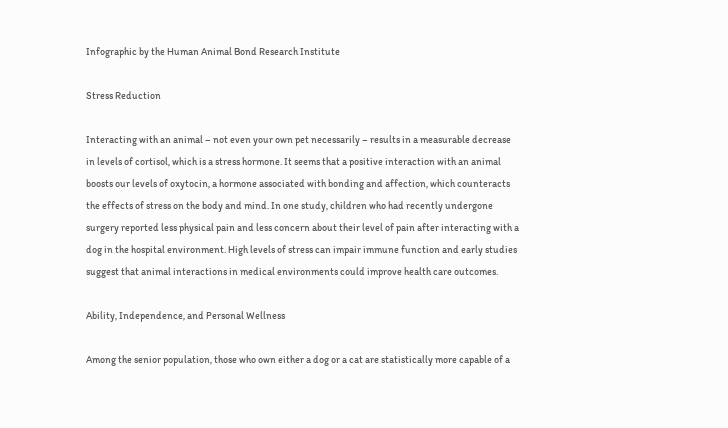Infographic by the Human Animal Bond Research Institute

Stress Reduction

Interacting with an animal – not even your own pet necessarily – results in a measurable decrease in levels of cortisol, which is a stress hormone. It seems that a positive interaction with an animal boosts our levels of oxytocin, a hormone associated with bonding and affection, which counteracts the effects of stress on the body and mind. In one study, children who had recently undergone surgery reported less physical pain and less concern about their level of pain after interacting with a dog in the hospital environment. High levels of stress can impair immune function and early studies suggest that animal interactions in medical environments could improve health care outcomes.

Ability, Independence, and Personal Wellness

Among the senior population, those who own either a dog or a cat are statistically more capable of a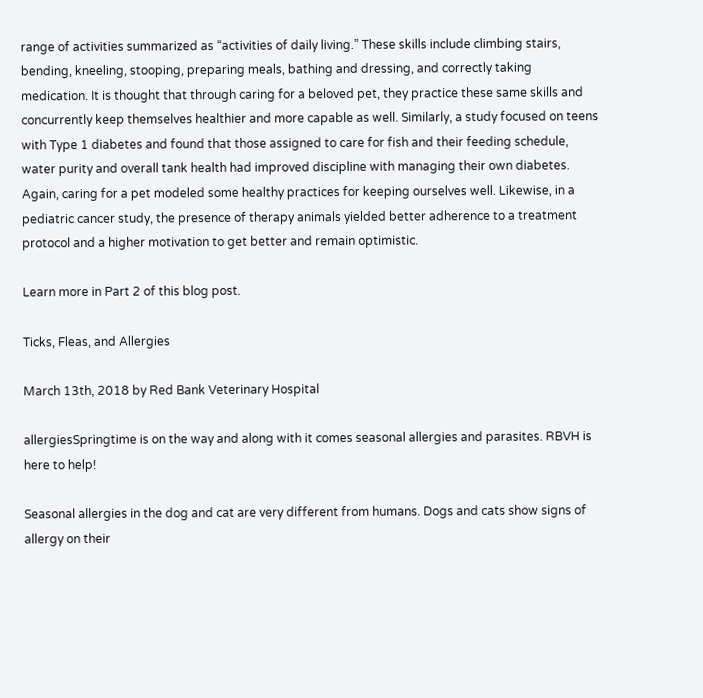range of activities summarized as “activities of daily living.” These skills include climbing stairs, bending, kneeling, stooping, preparing meals, bathing and dressing, and correctly taking medication. It is thought that through caring for a beloved pet, they practice these same skills and concurrently keep themselves healthier and more capable as well. Similarly, a study focused on teens with Type 1 diabetes and found that those assigned to care for fish and their feeding schedule, water purity and overall tank health had improved discipline with managing their own diabetes. Again, caring for a pet modeled some healthy practices for keeping ourselves well. Likewise, in a pediatric cancer study, the presence of therapy animals yielded better adherence to a treatment protocol and a higher motivation to get better and remain optimistic.

Learn more in Part 2 of this blog post.

Ticks, Fleas, and Allergies

March 13th, 2018 by Red Bank Veterinary Hospital

allergiesSpringtime is on the way and along with it comes seasonal allergies and parasites. RBVH is here to help!

Seasonal allergies in the dog and cat are very different from humans. Dogs and cats show signs of allergy on their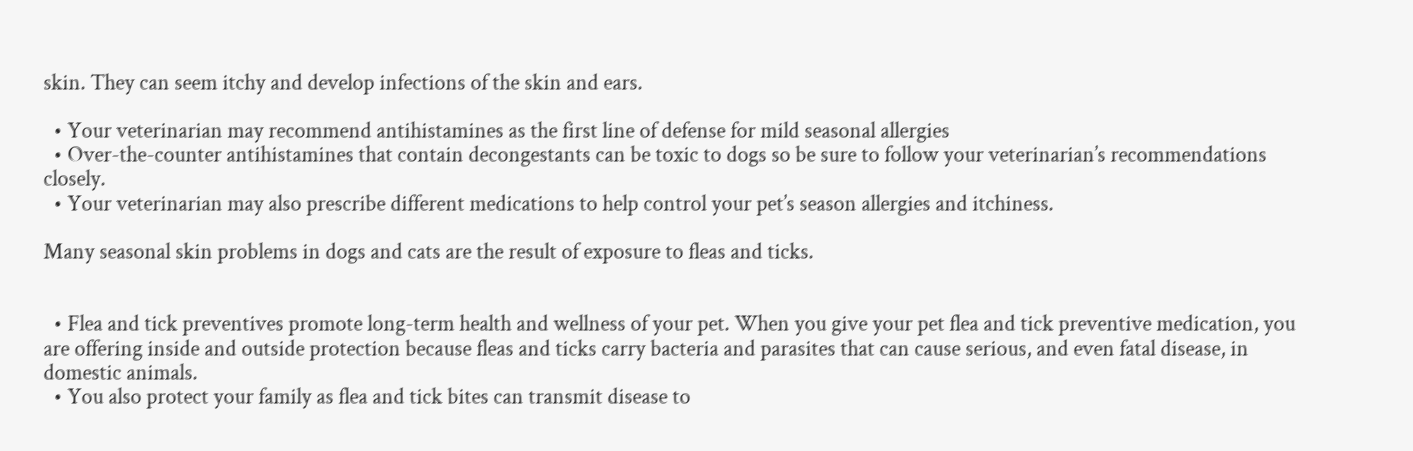skin. They can seem itchy and develop infections of the skin and ears.

  • Your veterinarian may recommend antihistamines as the first line of defense for mild seasonal allergies
  • Over-the-counter antihistamines that contain decongestants can be toxic to dogs so be sure to follow your veterinarian’s recommendations closely.
  • Your veterinarian may also prescribe different medications to help control your pet’s season allergies and itchiness.

Many seasonal skin problems in dogs and cats are the result of exposure to fleas and ticks.


  • Flea and tick preventives promote long-term health and wellness of your pet. When you give your pet flea and tick preventive medication, you are offering inside and outside protection because fleas and ticks carry bacteria and parasites that can cause serious, and even fatal disease, in domestic animals.
  • You also protect your family as flea and tick bites can transmit disease to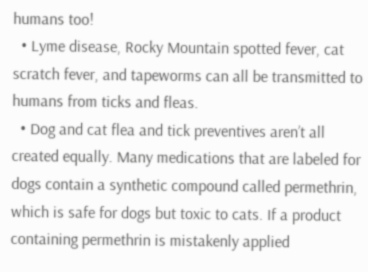humans too!
  • Lyme disease, Rocky Mountain spotted fever, cat scratch fever, and tapeworms can all be transmitted to humans from ticks and fleas.
  • Dog and cat flea and tick preventives aren’t all created equally. Many medications that are labeled for dogs contain a synthetic compound called permethrin, which is safe for dogs but toxic to cats. If a product containing permethrin is mistakenly applied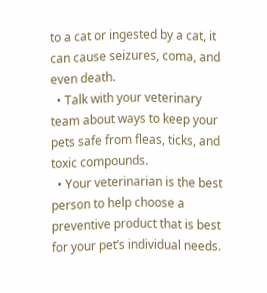to a cat or ingested by a cat, it can cause seizures, coma, and even death.
  • Talk with your veterinary team about ways to keep your pets safe from fleas, ticks, and toxic compounds.
  • Your veterinarian is the best person to help choose a preventive product that is best for your pet’s individual needs.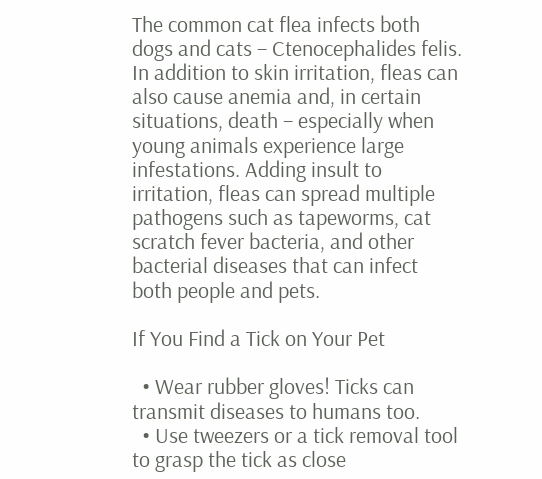The common cat flea infects both dogs and cats – Ctenocephalides felis. In addition to skin irritation, fleas can also cause anemia and, in certain situations, death – especially when young animals experience large infestations. Adding insult to irritation, fleas can spread multiple pathogens such as tapeworms, cat scratch fever bacteria, and other bacterial diseases that can infect both people and pets.

If You Find a Tick on Your Pet

  • Wear rubber gloves! Ticks can transmit diseases to humans too.
  • Use tweezers or a tick removal tool to grasp the tick as close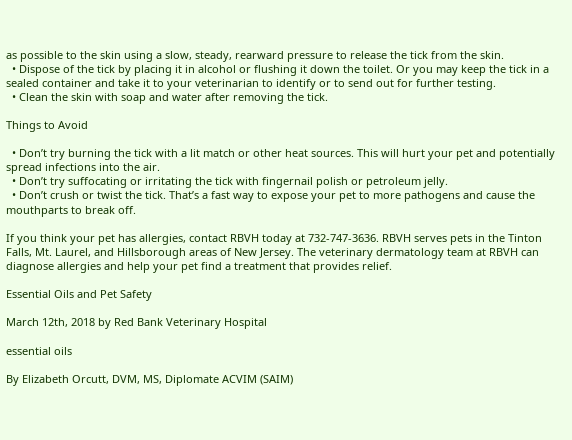as possible to the skin using a slow, steady, rearward pressure to release the tick from the skin.
  • Dispose of the tick by placing it in alcohol or flushing it down the toilet. Or you may keep the tick in a sealed container and take it to your veterinarian to identify or to send out for further testing.
  • Clean the skin with soap and water after removing the tick.

Things to Avoid

  • Don’t try burning the tick with a lit match or other heat sources. This will hurt your pet and potentially spread infections into the air.
  • Don’t try suffocating or irritating the tick with fingernail polish or petroleum jelly.
  • Don’t crush or twist the tick. That’s a fast way to expose your pet to more pathogens and cause the mouthparts to break off.

If you think your pet has allergies, contact RBVH today at 732-747-3636. RBVH serves pets in the Tinton Falls, Mt. Laurel, and Hillsborough areas of New Jersey. The veterinary dermatology team at RBVH can diagnose allergies and help your pet find a treatment that provides relief.

Essential Oils and Pet Safety

March 12th, 2018 by Red Bank Veterinary Hospital

essential oils

By Elizabeth Orcutt, DVM, MS, Diplomate ACVIM (SAIM)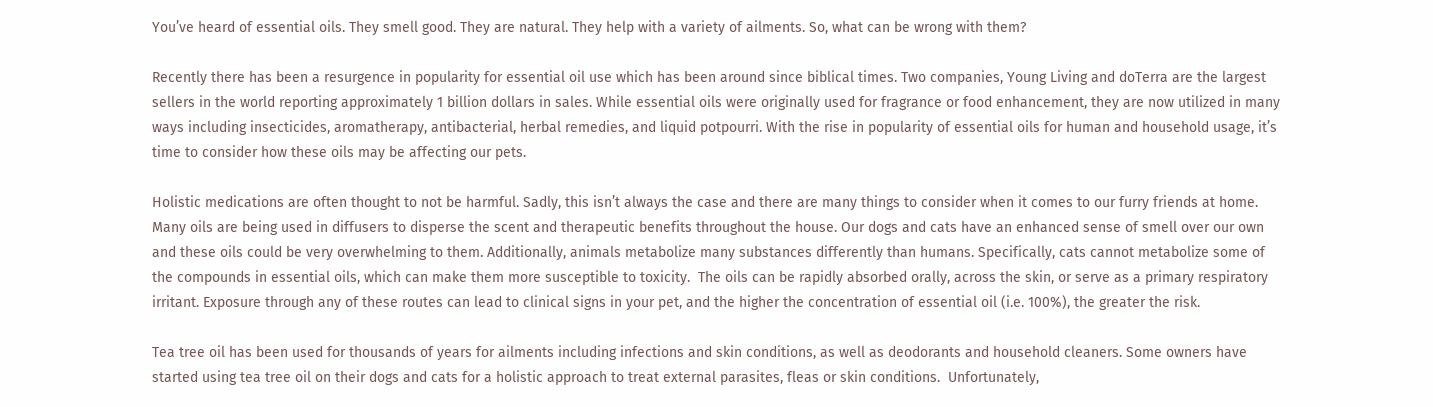You’ve heard of essential oils. They smell good. They are natural. They help with a variety of ailments. So, what can be wrong with them?

Recently there has been a resurgence in popularity for essential oil use which has been around since biblical times. Two companies, Young Living and doTerra are the largest sellers in the world reporting approximately 1 billion dollars in sales. While essential oils were originally used for fragrance or food enhancement, they are now utilized in many ways including insecticides, aromatherapy, antibacterial, herbal remedies, and liquid potpourri. With the rise in popularity of essential oils for human and household usage, it’s time to consider how these oils may be affecting our pets.

Holistic medications are often thought to not be harmful. Sadly, this isn’t always the case and there are many things to consider when it comes to our furry friends at home.  Many oils are being used in diffusers to disperse the scent and therapeutic benefits throughout the house. Our dogs and cats have an enhanced sense of smell over our own and these oils could be very overwhelming to them. Additionally, animals metabolize many substances differently than humans. Specifically, cats cannot metabolize some of the compounds in essential oils, which can make them more susceptible to toxicity.  The oils can be rapidly absorbed orally, across the skin, or serve as a primary respiratory irritant. Exposure through any of these routes can lead to clinical signs in your pet, and the higher the concentration of essential oil (i.e. 100%), the greater the risk.

Tea tree oil has been used for thousands of years for ailments including infections and skin conditions, as well as deodorants and household cleaners. Some owners have started using tea tree oil on their dogs and cats for a holistic approach to treat external parasites, fleas or skin conditions.  Unfortunately,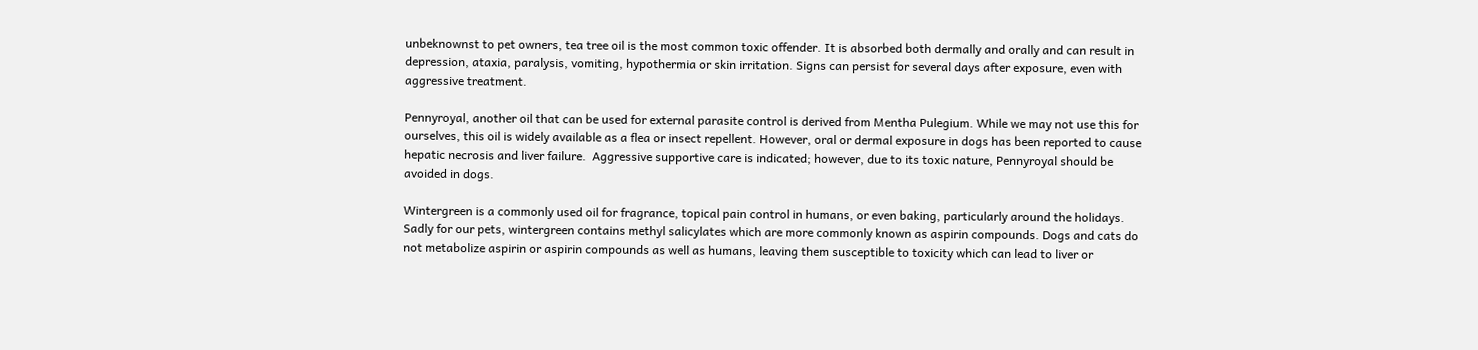unbeknownst to pet owners, tea tree oil is the most common toxic offender. It is absorbed both dermally and orally and can result in depression, ataxia, paralysis, vomiting, hypothermia or skin irritation. Signs can persist for several days after exposure, even with aggressive treatment.

Pennyroyal, another oil that can be used for external parasite control is derived from Mentha Pulegium. While we may not use this for ourselves, this oil is widely available as a flea or insect repellent. However, oral or dermal exposure in dogs has been reported to cause hepatic necrosis and liver failure.  Aggressive supportive care is indicated; however, due to its toxic nature, Pennyroyal should be avoided in dogs.

Wintergreen is a commonly used oil for fragrance, topical pain control in humans, or even baking, particularly around the holidays. Sadly for our pets, wintergreen contains methyl salicylates which are more commonly known as aspirin compounds. Dogs and cats do not metabolize aspirin or aspirin compounds as well as humans, leaving them susceptible to toxicity which can lead to liver or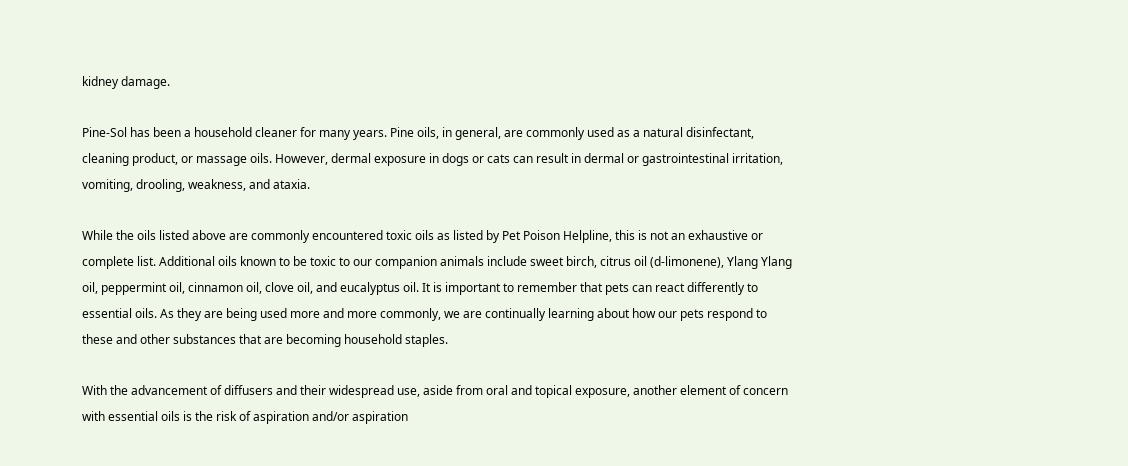kidney damage.

Pine-Sol has been a household cleaner for many years. Pine oils, in general, are commonly used as a natural disinfectant, cleaning product, or massage oils. However, dermal exposure in dogs or cats can result in dermal or gastrointestinal irritation, vomiting, drooling, weakness, and ataxia.

While the oils listed above are commonly encountered toxic oils as listed by Pet Poison Helpline, this is not an exhaustive or complete list. Additional oils known to be toxic to our companion animals include sweet birch, citrus oil (d-limonene), Ylang Ylang oil, peppermint oil, cinnamon oil, clove oil, and eucalyptus oil. It is important to remember that pets can react differently to essential oils. As they are being used more and more commonly, we are continually learning about how our pets respond to these and other substances that are becoming household staples.

With the advancement of diffusers and their widespread use, aside from oral and topical exposure, another element of concern with essential oils is the risk of aspiration and/or aspiration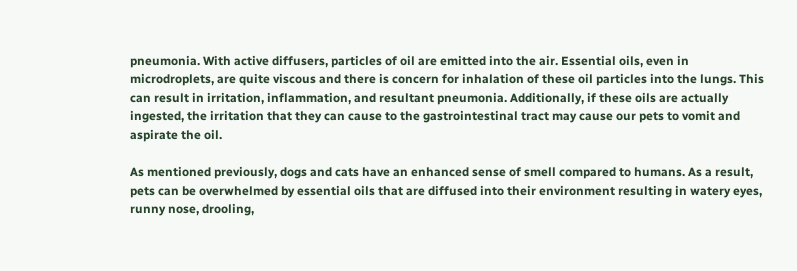pneumonia. With active diffusers, particles of oil are emitted into the air. Essential oils, even in microdroplets, are quite viscous and there is concern for inhalation of these oil particles into the lungs. This can result in irritation, inflammation, and resultant pneumonia. Additionally, if these oils are actually ingested, the irritation that they can cause to the gastrointestinal tract may cause our pets to vomit and aspirate the oil.

As mentioned previously, dogs and cats have an enhanced sense of smell compared to humans. As a result, pets can be overwhelmed by essential oils that are diffused into their environment resulting in watery eyes, runny nose, drooling,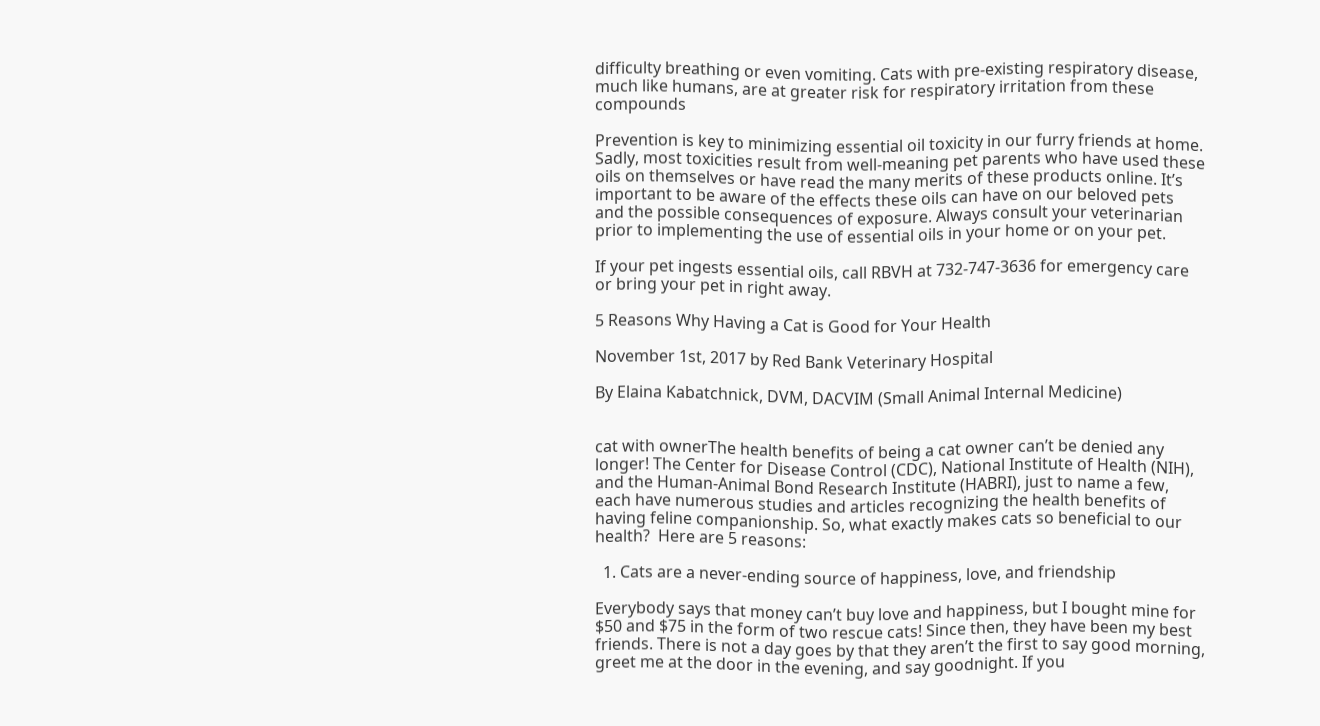difficulty breathing or even vomiting. Cats with pre-existing respiratory disease, much like humans, are at greater risk for respiratory irritation from these compounds

Prevention is key to minimizing essential oil toxicity in our furry friends at home. Sadly, most toxicities result from well-meaning pet parents who have used these oils on themselves or have read the many merits of these products online. It’s important to be aware of the effects these oils can have on our beloved pets and the possible consequences of exposure. Always consult your veterinarian prior to implementing the use of essential oils in your home or on your pet.

If your pet ingests essential oils, call RBVH at 732-747-3636 for emergency care or bring your pet in right away.

5 Reasons Why Having a Cat is Good for Your Health

November 1st, 2017 by Red Bank Veterinary Hospital

By Elaina Kabatchnick, DVM, DACVIM (Small Animal Internal Medicine)


cat with ownerThe health benefits of being a cat owner can’t be denied any longer! The Center for Disease Control (CDC), National Institute of Health (NIH), and the Human-Animal Bond Research Institute (HABRI), just to name a few, each have numerous studies and articles recognizing the health benefits of having feline companionship. So, what exactly makes cats so beneficial to our health?  Here are 5 reasons:

  1. Cats are a never-ending source of happiness, love, and friendship

Everybody says that money can’t buy love and happiness, but I bought mine for $50 and $75 in the form of two rescue cats! Since then, they have been my best friends. There is not a day goes by that they aren’t the first to say good morning, greet me at the door in the evening, and say goodnight. If you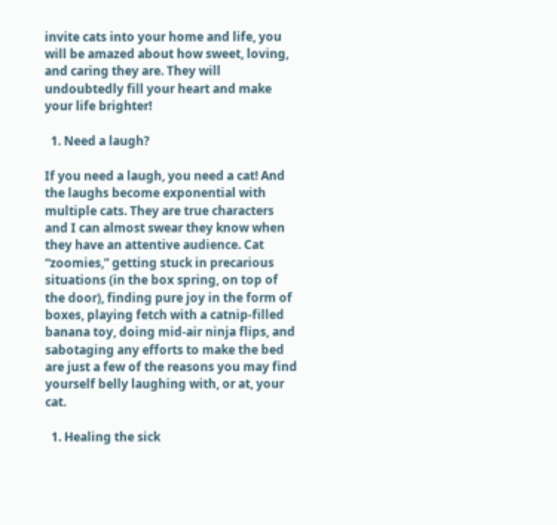invite cats into your home and life, you will be amazed about how sweet, loving, and caring they are. They will undoubtedly fill your heart and make your life brighter!

  1. Need a laugh?

If you need a laugh, you need a cat! And the laughs become exponential with multiple cats. They are true characters and I can almost swear they know when they have an attentive audience. Cat “zoomies,” getting stuck in precarious situations (in the box spring, on top of the door), finding pure joy in the form of boxes, playing fetch with a catnip-filled banana toy, doing mid-air ninja flips, and sabotaging any efforts to make the bed are just a few of the reasons you may find yourself belly laughing with, or at, your cat.

  1. Healing the sick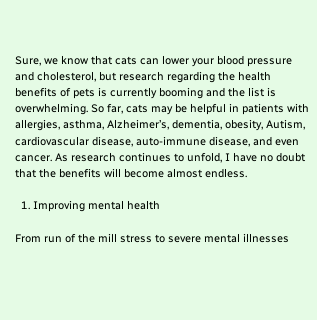Sure, we know that cats can lower your blood pressure and cholesterol, but research regarding the health benefits of pets is currently booming and the list is overwhelming. So far, cats may be helpful in patients with allergies, asthma, Alzheimer’s, dementia, obesity, Autism, cardiovascular disease, auto-immune disease, and even cancer. As research continues to unfold, I have no doubt that the benefits will become almost endless.

  1. Improving mental health

From run of the mill stress to severe mental illnesses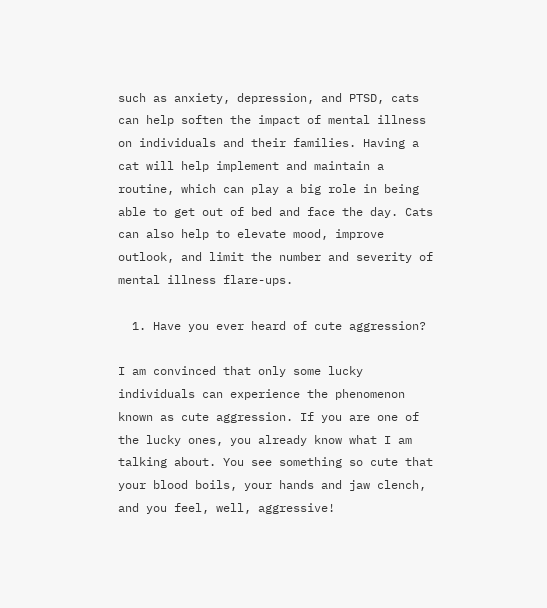such as anxiety, depression, and PTSD, cats can help soften the impact of mental illness on individuals and their families. Having a cat will help implement and maintain a routine, which can play a big role in being able to get out of bed and face the day. Cats can also help to elevate mood, improve outlook, and limit the number and severity of mental illness flare-ups.

  1. Have you ever heard of cute aggression?

I am convinced that only some lucky individuals can experience the phenomenon known as cute aggression. If you are one of the lucky ones, you already know what I am talking about. You see something so cute that your blood boils, your hands and jaw clench, and you feel, well, aggressive!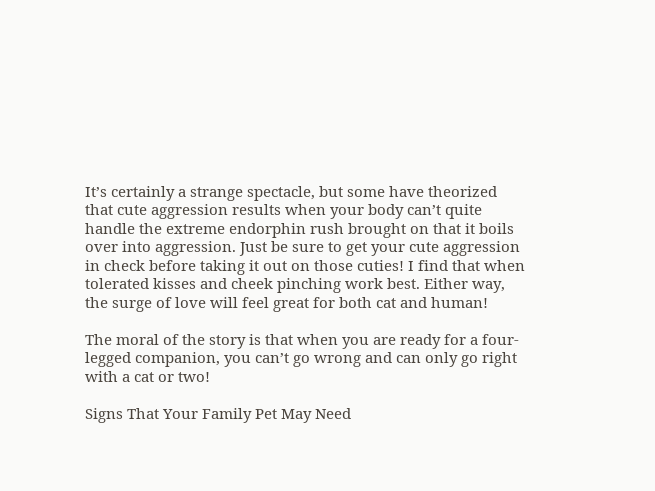It’s certainly a strange spectacle, but some have theorized that cute aggression results when your body can’t quite handle the extreme endorphin rush brought on that it boils over into aggression. Just be sure to get your cute aggression in check before taking it out on those cuties! I find that when tolerated kisses and cheek pinching work best. Either way, the surge of love will feel great for both cat and human!

The moral of the story is that when you are ready for a four-legged companion, you can’t go wrong and can only go right with a cat or two!

Signs That Your Family Pet May Need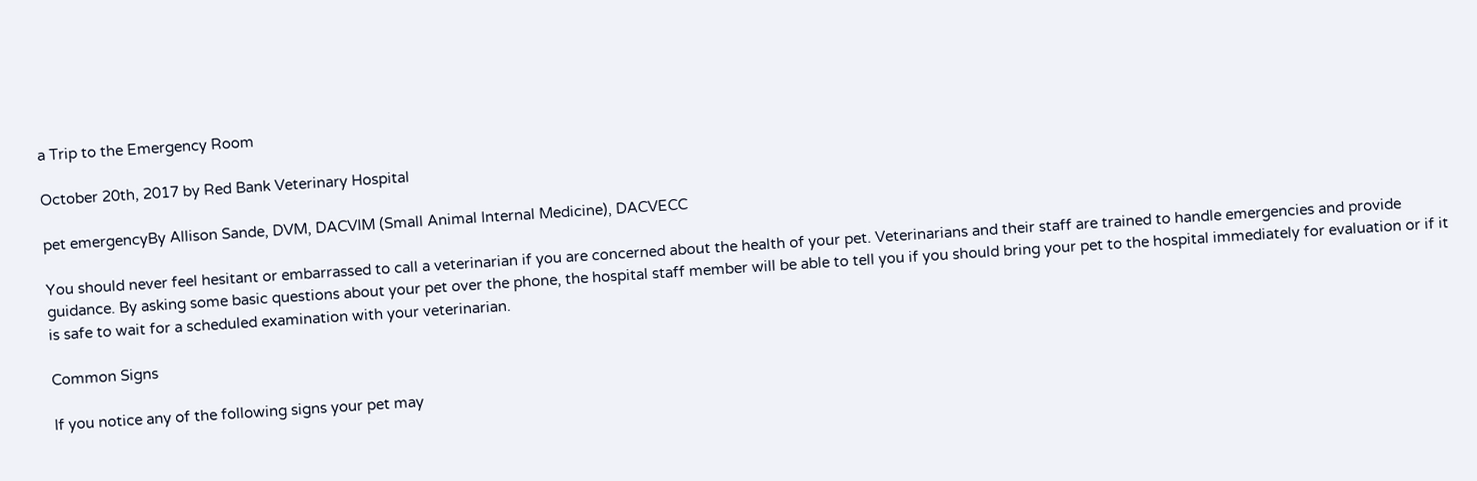a Trip to the Emergency Room

October 20th, 2017 by Red Bank Veterinary Hospital

pet emergencyBy Allison Sande, DVM, DACVIM (Small Animal Internal Medicine), DACVECC

You should never feel hesitant or embarrassed to call a veterinarian if you are concerned about the health of your pet. Veterinarians and their staff are trained to handle emergencies and provide guidance. By asking some basic questions about your pet over the phone, the hospital staff member will be able to tell you if you should bring your pet to the hospital immediately for evaluation or if it is safe to wait for a scheduled examination with your veterinarian.

Common Signs

If you notice any of the following signs your pet may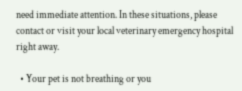need immediate attention. In these situations, please contact or visit your local veterinary emergency hospital right away.

  • Your pet is not breathing or you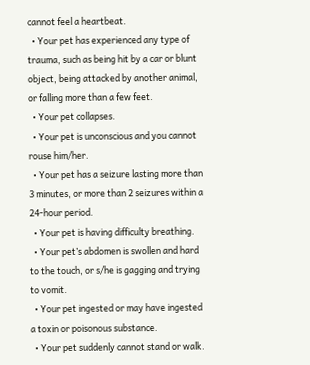cannot feel a heartbeat.
  • Your pet has experienced any type of trauma, such as being hit by a car or blunt object, being attacked by another animal, or falling more than a few feet.
  • Your pet collapses.
  • Your pet is unconscious and you cannot rouse him/her.
  • Your pet has a seizure lasting more than 3 minutes, or more than 2 seizures within a 24-hour period.
  • Your pet is having difficulty breathing.
  • Your pet’s abdomen is swollen and hard to the touch, or s/he is gagging and trying to vomit.
  • Your pet ingested or may have ingested a toxin or poisonous substance.
  • Your pet suddenly cannot stand or walk.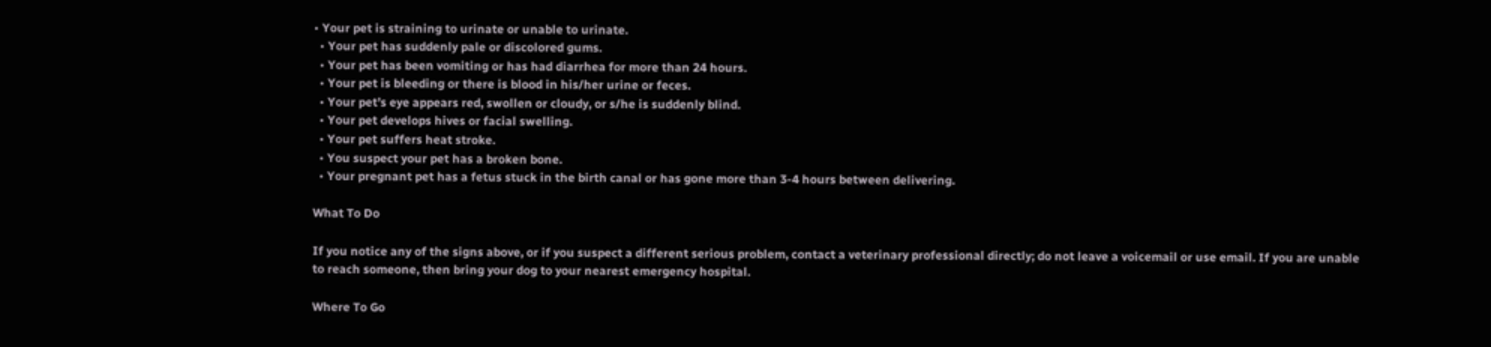• Your pet is straining to urinate or unable to urinate.
  • Your pet has suddenly pale or discolored gums.
  • Your pet has been vomiting or has had diarrhea for more than 24 hours.
  • Your pet is bleeding or there is blood in his/her urine or feces.
  • Your pet’s eye appears red, swollen or cloudy, or s/he is suddenly blind.
  • Your pet develops hives or facial swelling.
  • Your pet suffers heat stroke.
  • You suspect your pet has a broken bone.
  • Your pregnant pet has a fetus stuck in the birth canal or has gone more than 3-4 hours between delivering.

What To Do

If you notice any of the signs above, or if you suspect a different serious problem, contact a veterinary professional directly; do not leave a voicemail or use email. If you are unable to reach someone, then bring your dog to your nearest emergency hospital.

Where To Go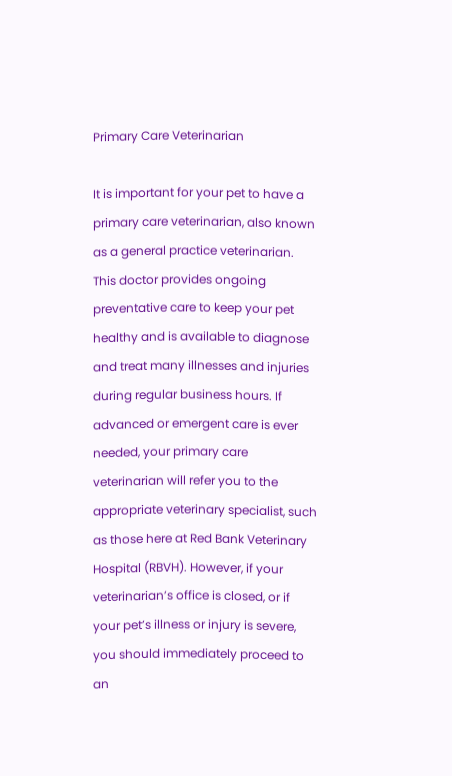Primary Care Veterinarian

It is important for your pet to have a primary care veterinarian, also known as a general practice veterinarian. This doctor provides ongoing preventative care to keep your pet healthy and is available to diagnose and treat many illnesses and injuries during regular business hours. If advanced or emergent care is ever needed, your primary care veterinarian will refer you to the appropriate veterinary specialist, such as those here at Red Bank Veterinary Hospital (RBVH). However, if your veterinarian’s office is closed, or if your pet’s illness or injury is severe, you should immediately proceed to an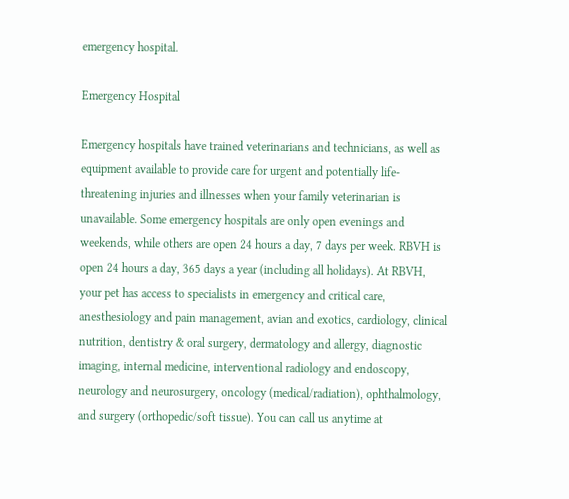emergency hospital.

Emergency Hospital

Emergency hospitals have trained veterinarians and technicians, as well as equipment available to provide care for urgent and potentially life-threatening injuries and illnesses when your family veterinarian is unavailable. Some emergency hospitals are only open evenings and weekends, while others are open 24 hours a day, 7 days per week. RBVH is open 24 hours a day, 365 days a year (including all holidays). At RBVH, your pet has access to specialists in emergency and critical care, anesthesiology and pain management, avian and exotics, cardiology, clinical nutrition, dentistry & oral surgery, dermatology and allergy, diagnostic imaging, internal medicine, interventional radiology and endoscopy, neurology and neurosurgery, oncology (medical/radiation), ophthalmology, and surgery (orthopedic/soft tissue). You can call us anytime at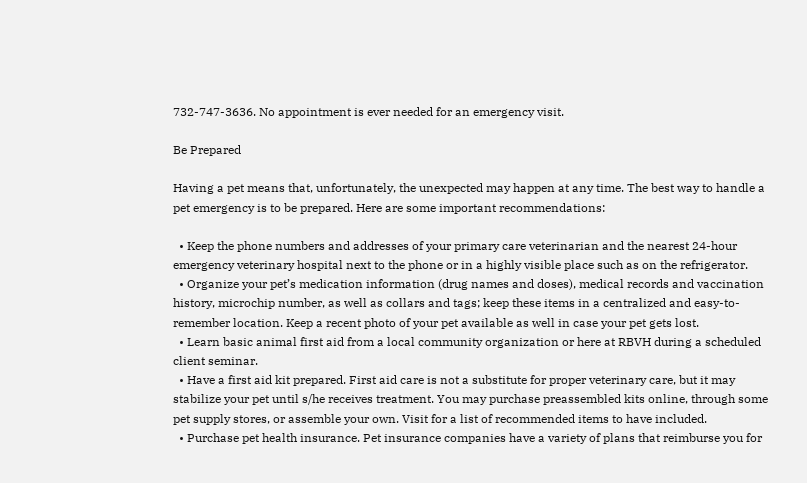732-747-3636. No appointment is ever needed for an emergency visit.

Be Prepared

Having a pet means that, unfortunately, the unexpected may happen at any time. The best way to handle a pet emergency is to be prepared. Here are some important recommendations:

  • Keep the phone numbers and addresses of your primary care veterinarian and the nearest 24-hour emergency veterinary hospital next to the phone or in a highly visible place such as on the refrigerator.
  • Organize your pet’s medication information (drug names and doses), medical records and vaccination history, microchip number, as well as collars and tags; keep these items in a centralized and easy-to-remember location. Keep a recent photo of your pet available as well in case your pet gets lost.
  • Learn basic animal first aid from a local community organization or here at RBVH during a scheduled client seminar.
  • Have a first aid kit prepared. First aid care is not a substitute for proper veterinary care, but it may stabilize your pet until s/he receives treatment. You may purchase preassembled kits online, through some pet supply stores, or assemble your own. Visit for a list of recommended items to have included.
  • Purchase pet health insurance. Pet insurance companies have a variety of plans that reimburse you for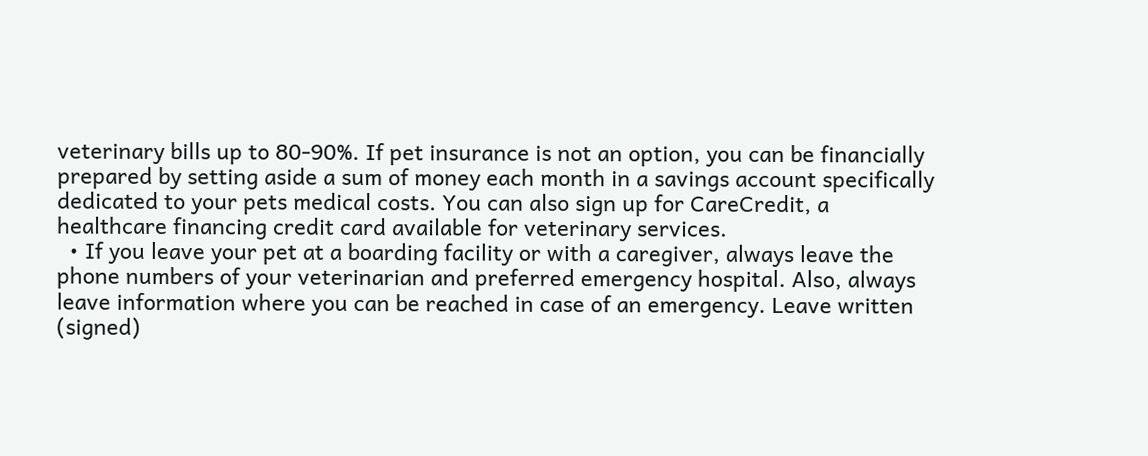veterinary bills up to 80-90%. If pet insurance is not an option, you can be financially prepared by setting aside a sum of money each month in a savings account specifically dedicated to your pets medical costs. You can also sign up for CareCredit, a healthcare financing credit card available for veterinary services.
  • If you leave your pet at a boarding facility or with a caregiver, always leave the phone numbers of your veterinarian and preferred emergency hospital. Also, always leave information where you can be reached in case of an emergency. Leave written (signed)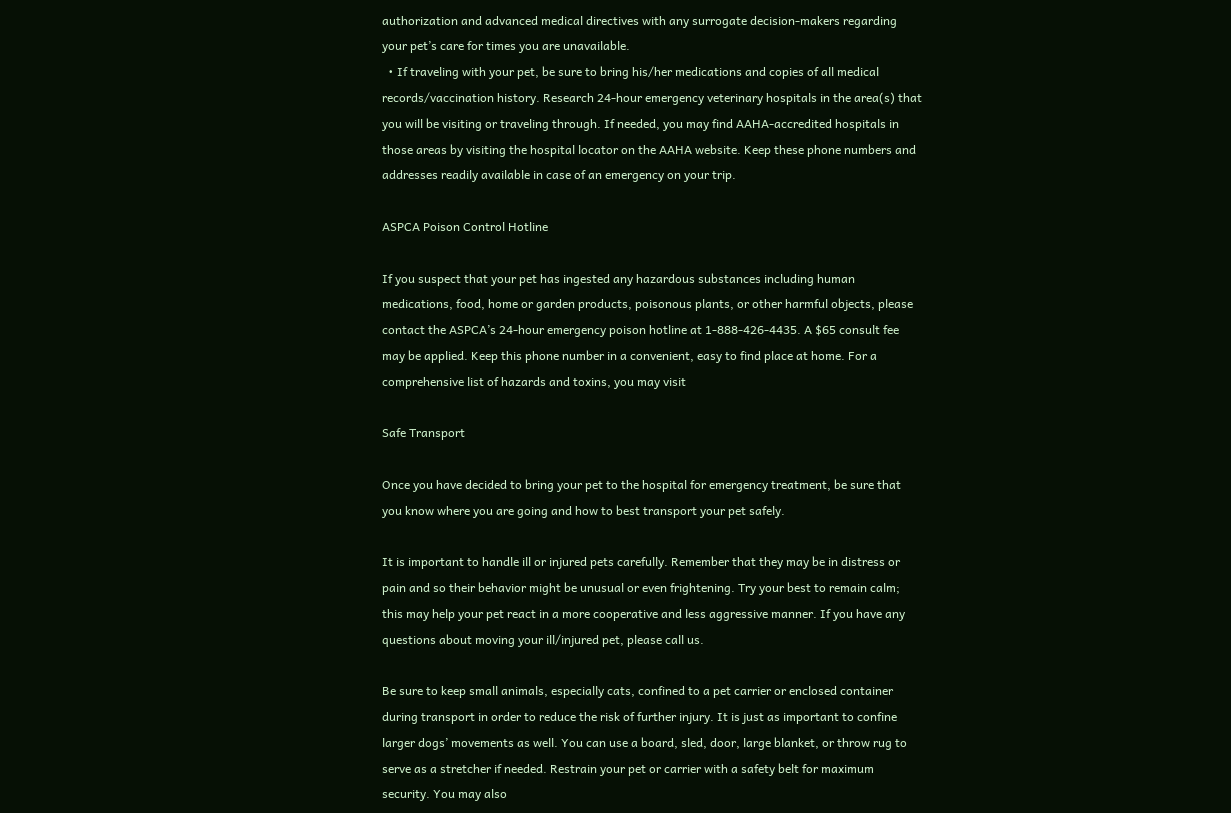authorization and advanced medical directives with any surrogate decision-makers regarding your pet’s care for times you are unavailable.
  • If traveling with your pet, be sure to bring his/her medications and copies of all medical records/vaccination history. Research 24-hour emergency veterinary hospitals in the area(s) that you will be visiting or traveling through. If needed, you may find AAHA-accredited hospitals in those areas by visiting the hospital locator on the AAHA website. Keep these phone numbers and addresses readily available in case of an emergency on your trip.

ASPCA Poison Control Hotline

If you suspect that your pet has ingested any hazardous substances including human medications, food, home or garden products, poisonous plants, or other harmful objects, please contact the ASPCA’s 24-hour emergency poison hotline at 1-888-426-4435. A $65 consult fee may be applied. Keep this phone number in a convenient, easy to find place at home. For a comprehensive list of hazards and toxins, you may visit

Safe Transport

Once you have decided to bring your pet to the hospital for emergency treatment, be sure that you know where you are going and how to best transport your pet safely.

It is important to handle ill or injured pets carefully. Remember that they may be in distress or pain and so their behavior might be unusual or even frightening. Try your best to remain calm; this may help your pet react in a more cooperative and less aggressive manner. If you have any questions about moving your ill/injured pet, please call us.

Be sure to keep small animals, especially cats, confined to a pet carrier or enclosed container during transport in order to reduce the risk of further injury. It is just as important to confine larger dogs’ movements as well. You can use a board, sled, door, large blanket, or throw rug to serve as a stretcher if needed. Restrain your pet or carrier with a safety belt for maximum security. You may also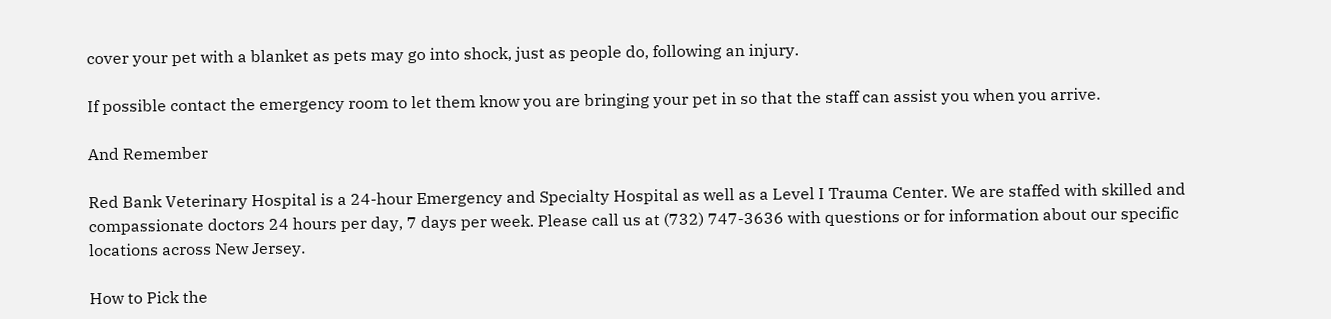cover your pet with a blanket as pets may go into shock, just as people do, following an injury.

If possible contact the emergency room to let them know you are bringing your pet in so that the staff can assist you when you arrive.

And Remember

Red Bank Veterinary Hospital is a 24-hour Emergency and Specialty Hospital as well as a Level I Trauma Center. We are staffed with skilled and compassionate doctors 24 hours per day, 7 days per week. Please call us at (732) 747-3636 with questions or for information about our specific locations across New Jersey.

How to Pick the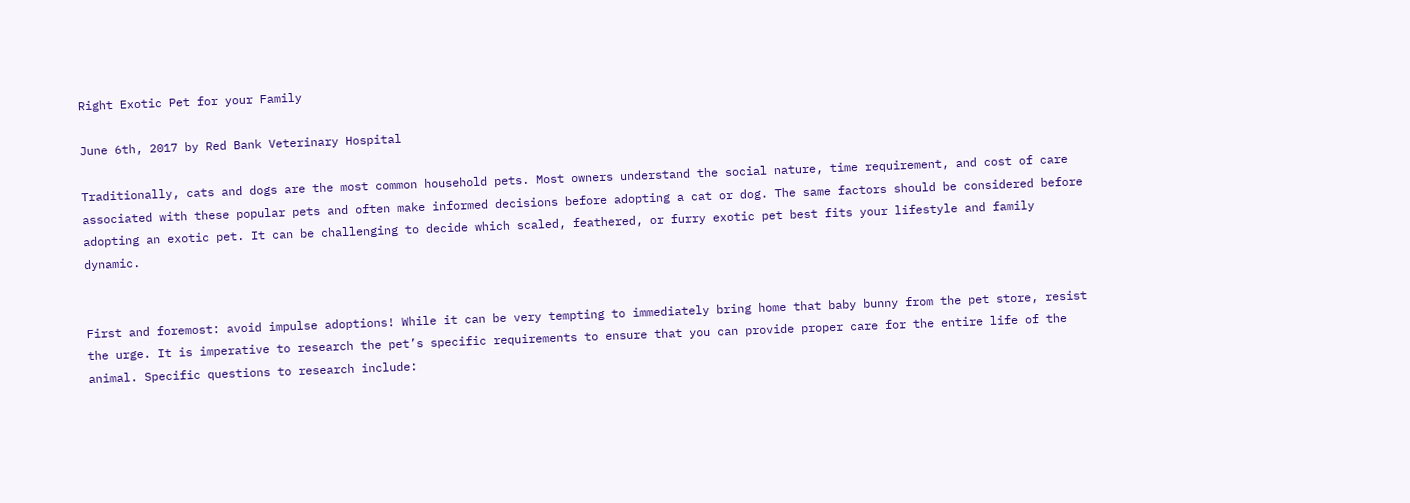Right Exotic Pet for your Family

June 6th, 2017 by Red Bank Veterinary Hospital

Traditionally, cats and dogs are the most common household pets. Most owners understand the social nature, time requirement, and cost of care associated with these popular pets and often make informed decisions before adopting a cat or dog. The same factors should be considered before adopting an exotic pet. It can be challenging to decide which scaled, feathered, or furry exotic pet best fits your lifestyle and family dynamic.


First and foremost: avoid impulse adoptions! While it can be very tempting to immediately bring home that baby bunny from the pet store, resist the urge. It is imperative to research the pet’s specific requirements to ensure that you can provide proper care for the entire life of the animal. Specific questions to research include: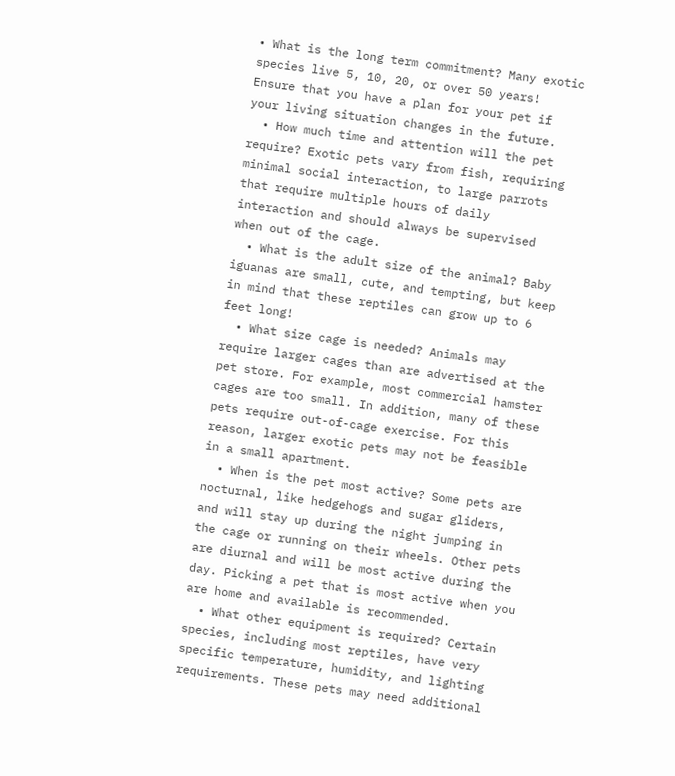• What is the long term commitment? Many exotic species live 5, 10, 20, or over 50 years! Ensure that you have a plan for your pet if your living situation changes in the future.
  • How much time and attention will the pet require? Exotic pets vary from fish, requiring minimal social interaction, to large parrots that require multiple hours of daily interaction and should always be supervised when out of the cage.
  • What is the adult size of the animal? Baby iguanas are small, cute, and tempting, but keep in mind that these reptiles can grow up to 6 feet long!
  • What size cage is needed? Animals may require larger cages than are advertised at the pet store. For example, most commercial hamster cages are too small. In addition, many of these pets require out-of-cage exercise. For this reason, larger exotic pets may not be feasible in a small apartment.
  • When is the pet most active? Some pets are nocturnal, like hedgehogs and sugar gliders, and will stay up during the night jumping in the cage or running on their wheels. Other pets are diurnal and will be most active during the day. Picking a pet that is most active when you are home and available is recommended.
  • What other equipment is required? Certain species, including most reptiles, have very specific temperature, humidity, and lighting requirements. These pets may need additional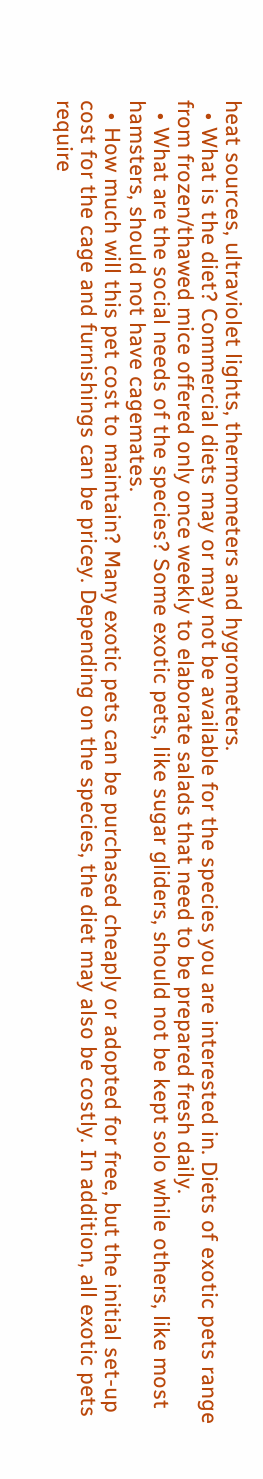heat sources, ultraviolet lights, thermometers and hygrometers.
  • What is the diet? Commercial diets may or may not be available for the species you are interested in. Diets of exotic pets range from frozen/thawed mice offered only once weekly to elaborate salads that need to be prepared fresh daily.
  • What are the social needs of the species? Some exotic pets, like sugar gliders, should not be kept solo while others, like most hamsters, should not have cagemates.
  • How much will this pet cost to maintain? Many exotic pets can be purchased cheaply or adopted for free, but the initial set-up cost for the cage and furnishings can be pricey. Depending on the species, the diet may also be costly. In addition, all exotic pets require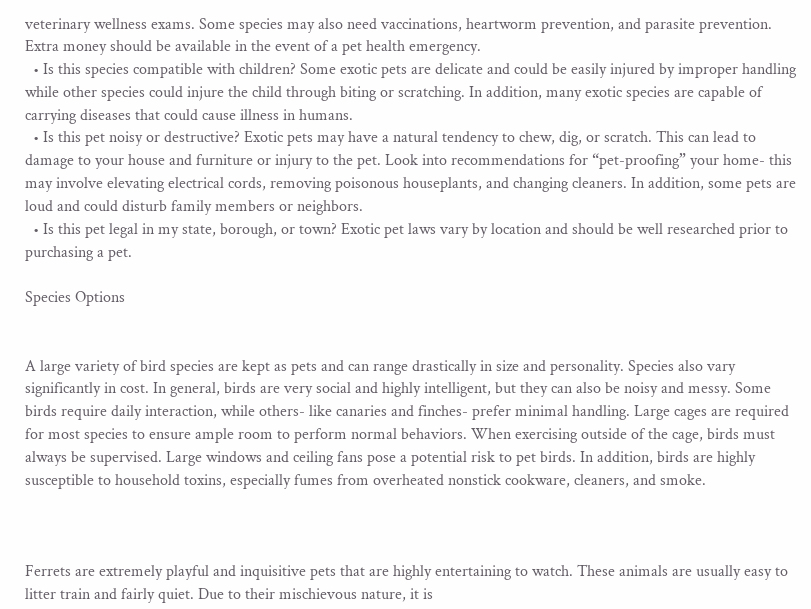veterinary wellness exams. Some species may also need vaccinations, heartworm prevention, and parasite prevention. Extra money should be available in the event of a pet health emergency.
  • Is this species compatible with children? Some exotic pets are delicate and could be easily injured by improper handling while other species could injure the child through biting or scratching. In addition, many exotic species are capable of carrying diseases that could cause illness in humans.
  • Is this pet noisy or destructive? Exotic pets may have a natural tendency to chew, dig, or scratch. This can lead to damage to your house and furniture or injury to the pet. Look into recommendations for “pet-proofing” your home- this may involve elevating electrical cords, removing poisonous houseplants, and changing cleaners. In addition, some pets are loud and could disturb family members or neighbors.
  • Is this pet legal in my state, borough, or town? Exotic pet laws vary by location and should be well researched prior to purchasing a pet.

Species Options


A large variety of bird species are kept as pets and can range drastically in size and personality. Species also vary significantly in cost. In general, birds are very social and highly intelligent, but they can also be noisy and messy. Some birds require daily interaction, while others- like canaries and finches- prefer minimal handling. Large cages are required for most species to ensure ample room to perform normal behaviors. When exercising outside of the cage, birds must always be supervised. Large windows and ceiling fans pose a potential risk to pet birds. In addition, birds are highly susceptible to household toxins, especially fumes from overheated nonstick cookware, cleaners, and smoke.



Ferrets are extremely playful and inquisitive pets that are highly entertaining to watch. These animals are usually easy to litter train and fairly quiet. Due to their mischievous nature, it is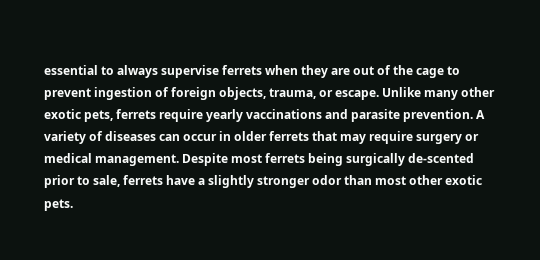essential to always supervise ferrets when they are out of the cage to prevent ingestion of foreign objects, trauma, or escape. Unlike many other exotic pets, ferrets require yearly vaccinations and parasite prevention. A variety of diseases can occur in older ferrets that may require surgery or medical management. Despite most ferrets being surgically de-scented prior to sale, ferrets have a slightly stronger odor than most other exotic pets.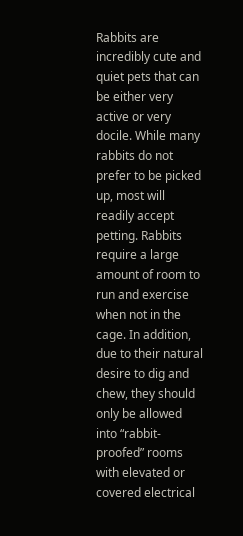Rabbits are incredibly cute and quiet pets that can be either very active or very docile. While many rabbits do not prefer to be picked up, most will readily accept petting. Rabbits require a large amount of room to run and exercise when not in the cage. In addition, due to their natural desire to dig and chew, they should only be allowed into “rabbit-proofed” rooms with elevated or covered electrical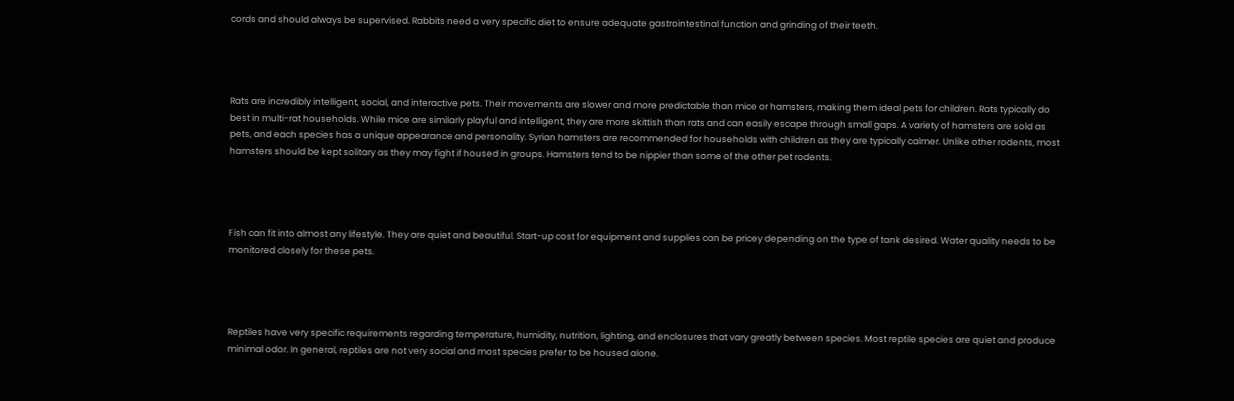cords and should always be supervised. Rabbits need a very specific diet to ensure adequate gastrointestinal function and grinding of their teeth.




Rats are incredibly intelligent, social, and interactive pets. Their movements are slower and more predictable than mice or hamsters, making them ideal pets for children. Rats typically do best in multi-rat households. While mice are similarly playful and intelligent, they are more skittish than rats and can easily escape through small gaps. A variety of hamsters are sold as pets, and each species has a unique appearance and personality. Syrian hamsters are recommended for households with children as they are typically calmer. Unlike other rodents, most hamsters should be kept solitary as they may fight if housed in groups. Hamsters tend to be nippier than some of the other pet rodents.




Fish can fit into almost any lifestyle. They are quiet and beautiful. Start-up cost for equipment and supplies can be pricey depending on the type of tank desired. Water quality needs to be monitored closely for these pets.




Reptiles have very specific requirements regarding temperature, humidity, nutrition, lighting, and enclosures that vary greatly between species. Most reptile species are quiet and produce minimal odor. In general, reptiles are not very social and most species prefer to be housed alone.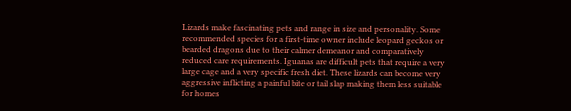Lizards make fascinating pets and range in size and personality. Some recommended species for a first-time owner include leopard geckos or bearded dragons due to their calmer demeanor and comparatively reduced care requirements. Iguanas are difficult pets that require a very large cage and a very specific fresh diet. These lizards can become very aggressive inflicting a painful bite or tail slap making them less suitable for homes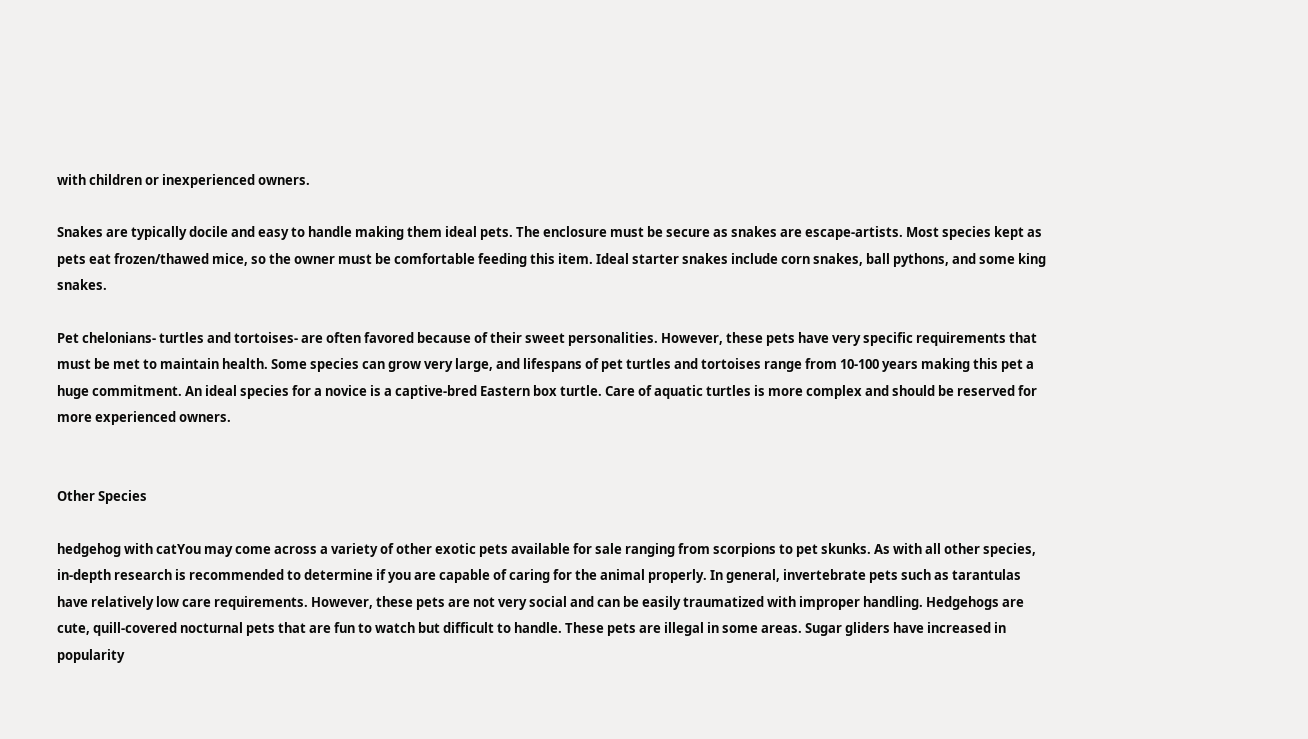with children or inexperienced owners.

Snakes are typically docile and easy to handle making them ideal pets. The enclosure must be secure as snakes are escape-artists. Most species kept as pets eat frozen/thawed mice, so the owner must be comfortable feeding this item. Ideal starter snakes include corn snakes, ball pythons, and some king snakes.

Pet chelonians- turtles and tortoises- are often favored because of their sweet personalities. However, these pets have very specific requirements that must be met to maintain health. Some species can grow very large, and lifespans of pet turtles and tortoises range from 10-100 years making this pet a huge commitment. An ideal species for a novice is a captive-bred Eastern box turtle. Care of aquatic turtles is more complex and should be reserved for more experienced owners.


Other Species

hedgehog with catYou may come across a variety of other exotic pets available for sale ranging from scorpions to pet skunks. As with all other species, in-depth research is recommended to determine if you are capable of caring for the animal properly. In general, invertebrate pets such as tarantulas have relatively low care requirements. However, these pets are not very social and can be easily traumatized with improper handling. Hedgehogs are cute, quill-covered nocturnal pets that are fun to watch but difficult to handle. These pets are illegal in some areas. Sugar gliders have increased in popularity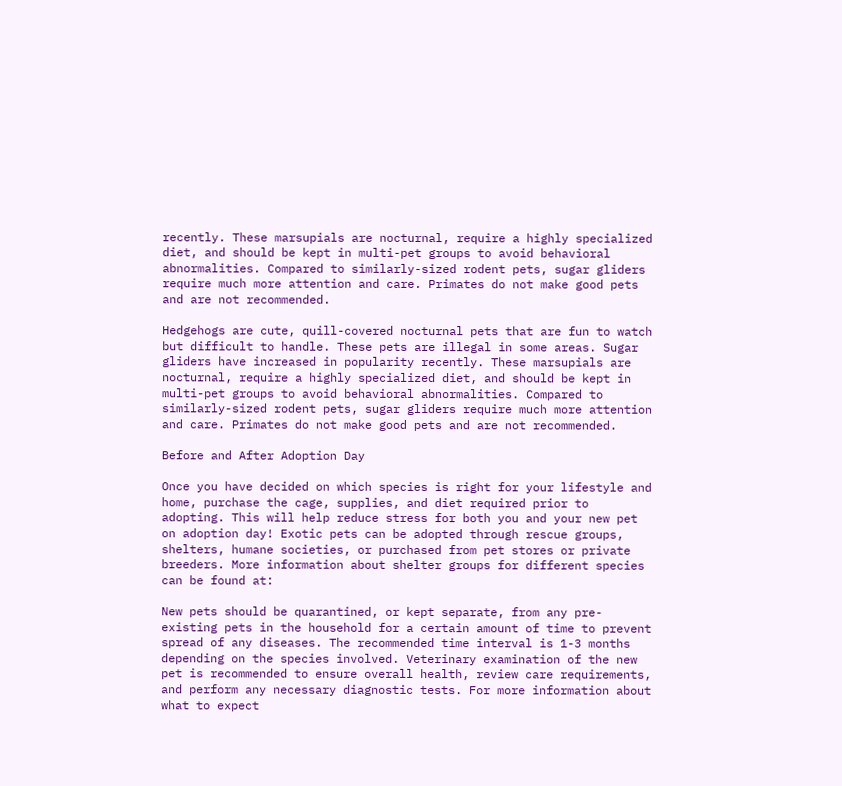recently. These marsupials are nocturnal, require a highly specialized diet, and should be kept in multi-pet groups to avoid behavioral abnormalities. Compared to similarly-sized rodent pets, sugar gliders require much more attention and care. Primates do not make good pets and are not recommended.

Hedgehogs are cute, quill-covered nocturnal pets that are fun to watch but difficult to handle. These pets are illegal in some areas. Sugar gliders have increased in popularity recently. These marsupials are nocturnal, require a highly specialized diet, and should be kept in multi-pet groups to avoid behavioral abnormalities. Compared to similarly-sized rodent pets, sugar gliders require much more attention and care. Primates do not make good pets and are not recommended.

Before and After Adoption Day

Once you have decided on which species is right for your lifestyle and home, purchase the cage, supplies, and diet required prior to adopting. This will help reduce stress for both you and your new pet on adoption day! Exotic pets can be adopted through rescue groups, shelters, humane societies, or purchased from pet stores or private breeders. More information about shelter groups for different species can be found at:

New pets should be quarantined, or kept separate, from any pre-existing pets in the household for a certain amount of time to prevent spread of any diseases. The recommended time interval is 1-3 months depending on the species involved. Veterinary examination of the new pet is recommended to ensure overall health, review care requirements, and perform any necessary diagnostic tests. For more information about what to expect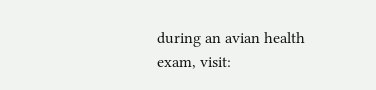during an avian health exam, visit: